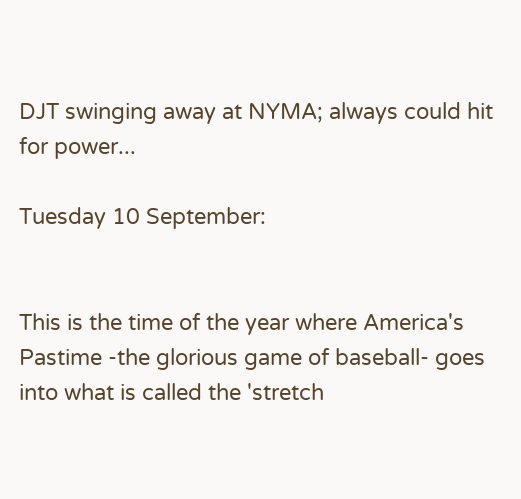DJT swinging away at NYMA; always could hit for power...

Tuesday 10 September:


This is the time of the year where America's Pastime -the glorious game of baseball- goes into what is called the 'stretch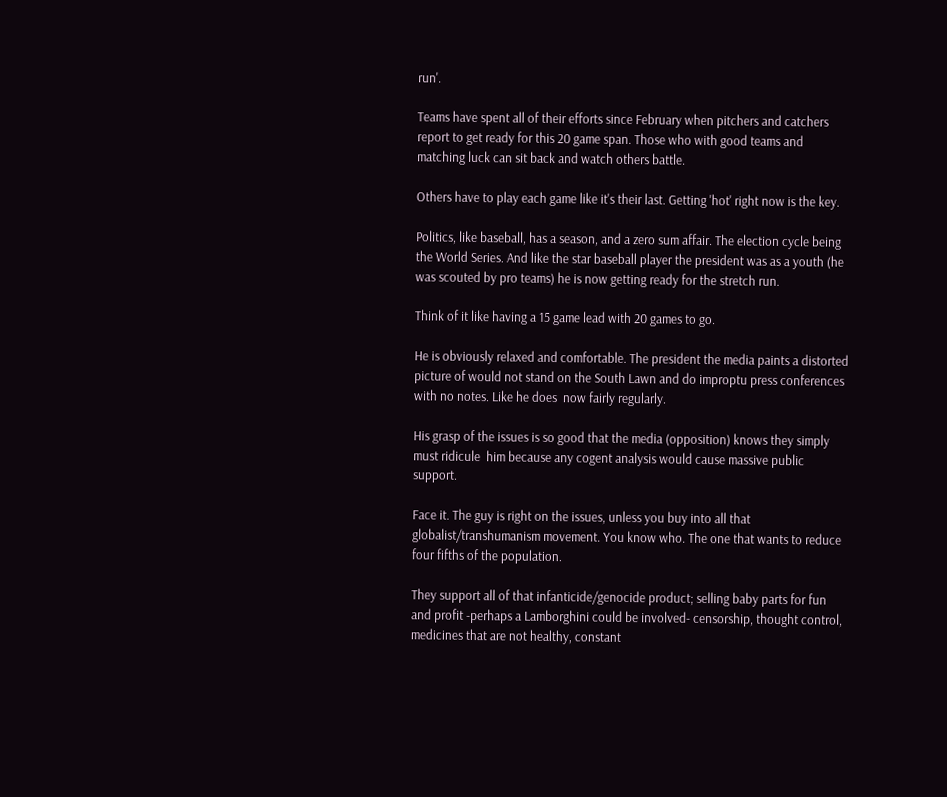run'.

Teams have spent all of their efforts since February when pitchers and catchers report to get ready for this 20 game span. Those who with good teams and matching luck can sit back and watch others battle.

Others have to play each game like it's their last. Getting 'hot' right now is the key.

Politics, like baseball, has a season, and a zero sum affair. The election cycle being the World Series. And like the star baseball player the president was as a youth (he was scouted by pro teams) he is now getting ready for the stretch run.

Think of it like having a 15 game lead with 20 games to go.

He is obviously relaxed and comfortable. The president the media paints a distorted picture of would not stand on the South Lawn and do improptu press conferences with no notes. Like he does  now fairly regularly.

His grasp of the issues is so good that the media (opposition) knows they simply must ridicule  him because any cogent analysis would cause massive public support.

Face it. The guy is right on the issues, unless you buy into all that globalist/transhumanism movement. You know who. The one that wants to reduce four fifths of the population.

They support all of that infanticide/genocide product; selling baby parts for fun and profit -perhaps a Lamborghini could be involved- censorship, thought control, medicines that are not healthy, constant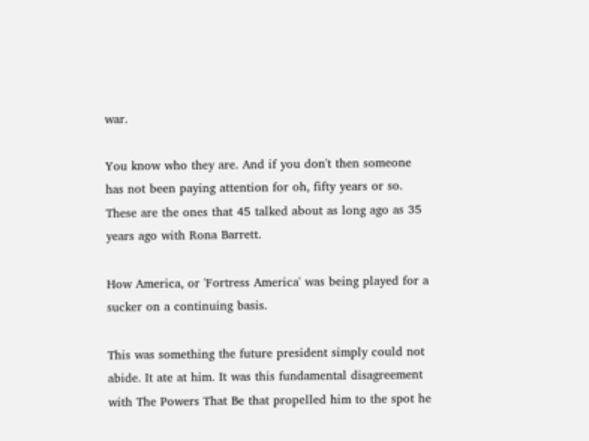war.

You know who they are. And if you don't then someone has not been paying attention for oh, fifty years or so. These are the ones that 45 talked about as long ago as 35 years ago with Rona Barrett.

How America, or 'Fortress America' was being played for a sucker on a continuing basis.

This was something the future president simply could not abide. It ate at him. It was this fundamental disagreement with The Powers That Be that propelled him to the spot he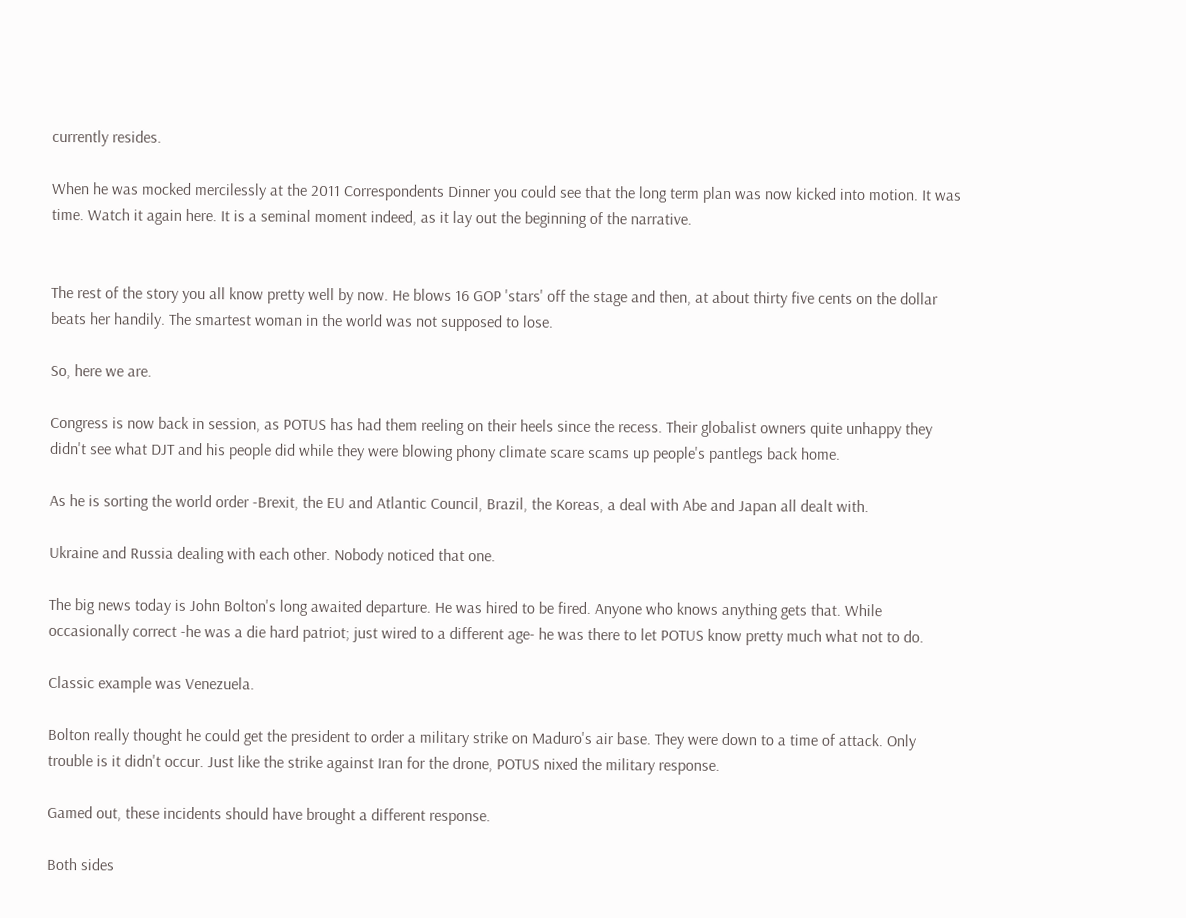currently resides.

When he was mocked mercilessly at the 2011 Correspondents Dinner you could see that the long term plan was now kicked into motion. It was time. Watch it again here. It is a seminal moment indeed, as it lay out the beginning of the narrative.


The rest of the story you all know pretty well by now. He blows 16 GOP 'stars' off the stage and then, at about thirty five cents on the dollar beats her handily. The smartest woman in the world was not supposed to lose.

So, here we are.

Congress is now back in session, as POTUS has had them reeling on their heels since the recess. Their globalist owners quite unhappy they didn't see what DJT and his people did while they were blowing phony climate scare scams up people's pantlegs back home.

As he is sorting the world order -Brexit, the EU and Atlantic Council, Brazil, the Koreas, a deal with Abe and Japan all dealt with.

Ukraine and Russia dealing with each other. Nobody noticed that one.

The big news today is John Bolton's long awaited departure. He was hired to be fired. Anyone who knows anything gets that. While occasionally correct -he was a die hard patriot; just wired to a different age- he was there to let POTUS know pretty much what not to do.

Classic example was Venezuela.

Bolton really thought he could get the president to order a military strike on Maduro's air base. They were down to a time of attack. Only trouble is it didn't occur. Just like the strike against Iran for the drone, POTUS nixed the military response.

Gamed out, these incidents should have brought a different response.

Both sides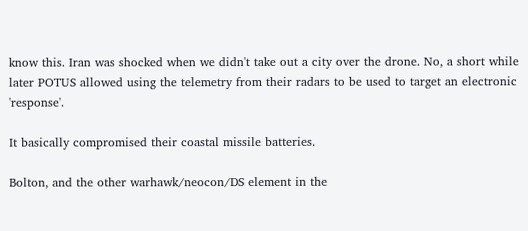know this. Iran was shocked when we didn't take out a city over the drone. No, a short while later POTUS allowed using the telemetry from their radars to be used to target an electronic 'response'.

It basically compromised their coastal missile batteries.

Bolton, and the other warhawk/neocon/DS element in the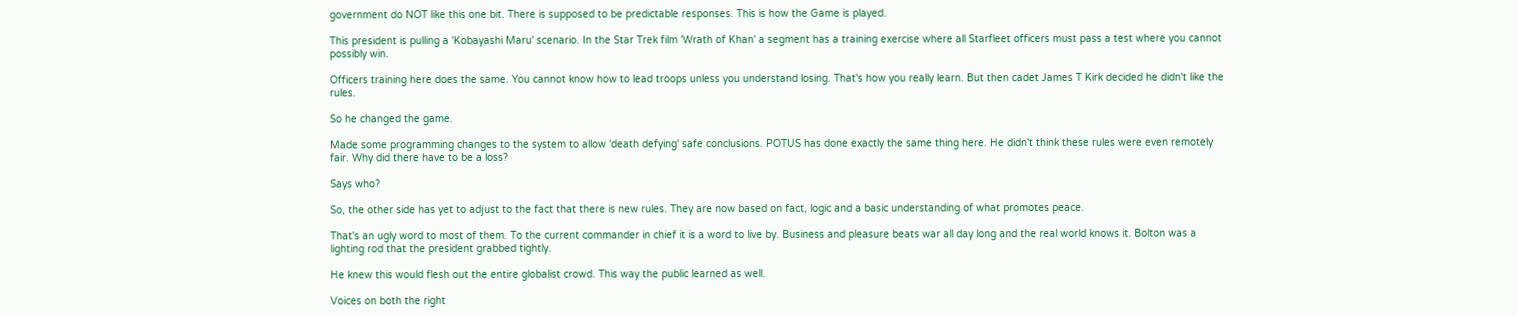government do NOT like this one bit. There is supposed to be predictable responses. This is how the Game is played.

This president is pulling a 'Kobayashi Maru' scenario. In the Star Trek film 'Wrath of Khan' a segment has a training exercise where all Starfleet officers must pass a test where you cannot possibly win.

Officers training here does the same. You cannot know how to lead troops unless you understand losing. That's how you really learn. But then cadet James T Kirk decided he didn't like the rules.

So he changed the game.

Made some programming changes to the system to allow 'death defying' safe conclusions. POTUS has done exactly the same thing here. He didn't think these rules were even remotely fair. Why did there have to be a loss?

Says who?

So, the other side has yet to adjust to the fact that there is new rules. They are now based on fact, logic and a basic understanding of what promotes peace.

That's an ugly word to most of them. To the current commander in chief it is a word to live by. Business and pleasure beats war all day long and the real world knows it. Bolton was a lighting rod that the president grabbed tightly.

He knew this would flesh out the entire globalist crowd. This way the public learned as well.

Voices on both the right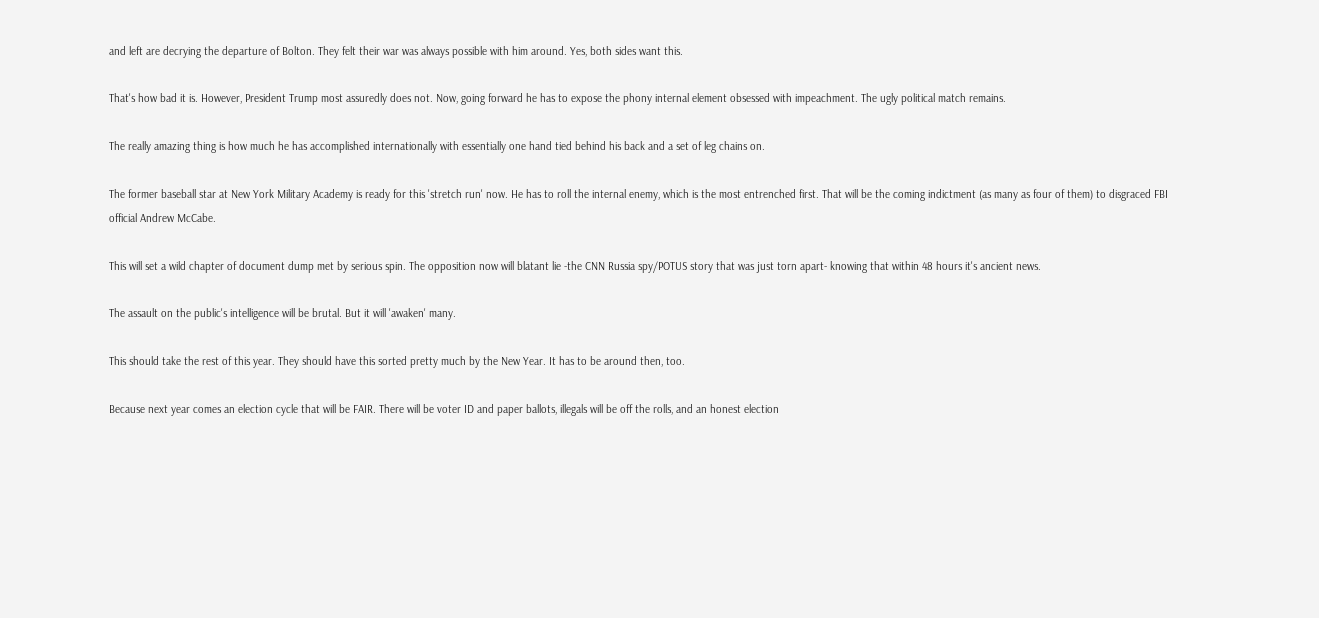and left are decrying the departure of Bolton. They felt their war was always possible with him around. Yes, both sides want this.

That's how bad it is. However, President Trump most assuredly does not. Now, going forward he has to expose the phony internal element obsessed with impeachment. The ugly political match remains.

The really amazing thing is how much he has accomplished internationally with essentially one hand tied behind his back and a set of leg chains on.

The former baseball star at New York Military Academy is ready for this 'stretch run' now. He has to roll the internal enemy, which is the most entrenched first. That will be the coming indictment (as many as four of them) to disgraced FBI official Andrew McCabe.

This will set a wild chapter of document dump met by serious spin. The opposition now will blatant lie -the CNN Russia spy/POTUS story that was just torn apart- knowing that within 48 hours it's ancient news.

The assault on the public's intelligence will be brutal. But it will 'awaken' many.

This should take the rest of this year. They should have this sorted pretty much by the New Year. It has to be around then, too.

Because next year comes an election cycle that will be FAIR. There will be voter ID and paper ballots, illegals will be off the rolls, and an honest election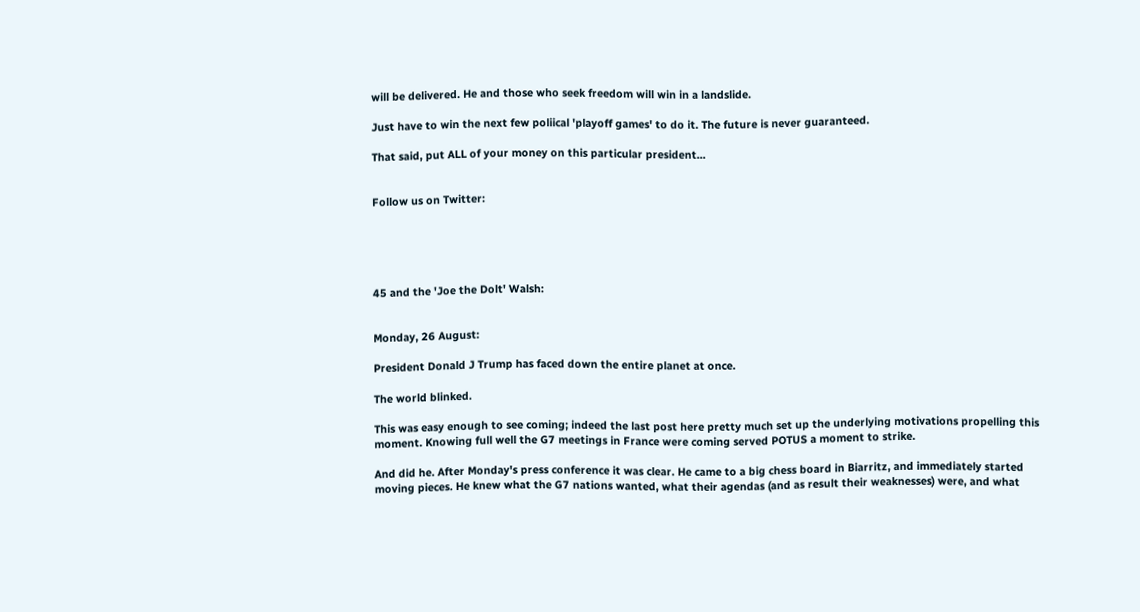will be delivered. He and those who seek freedom will win in a landslide.

Just have to win the next few poliical 'playoff games' to do it. The future is never guaranteed.

That said, put ALL of your money on this particular president...


Follow us on Twitter:





45 and the 'Joe the Dolt' Walsh:


Monday, 26 August:

President Donald J Trump has faced down the entire planet at once.

The world blinked.

This was easy enough to see coming; indeed the last post here pretty much set up the underlying motivations propelling this moment. Knowing full well the G7 meetings in France were coming served POTUS a moment to strike.

And did he. After Monday's press conference it was clear. He came to a big chess board in Biarritz, and immediately started moving pieces. He knew what the G7 nations wanted, what their agendas (and as result their weaknesses) were, and what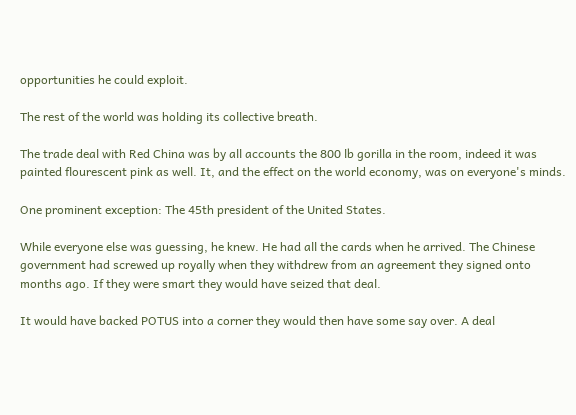opportunities he could exploit.

The rest of the world was holding its collective breath.

The trade deal with Red China was by all accounts the 800 lb gorilla in the room, indeed it was painted flourescent pink as well. It, and the effect on the world economy, was on everyone's minds.

One prominent exception: The 45th president of the United States.

While everyone else was guessing, he knew. He had all the cards when he arrived. The Chinese government had screwed up royally when they withdrew from an agreement they signed onto months ago. If they were smart they would have seized that deal.

It would have backed POTUS into a corner they would then have some say over. A deal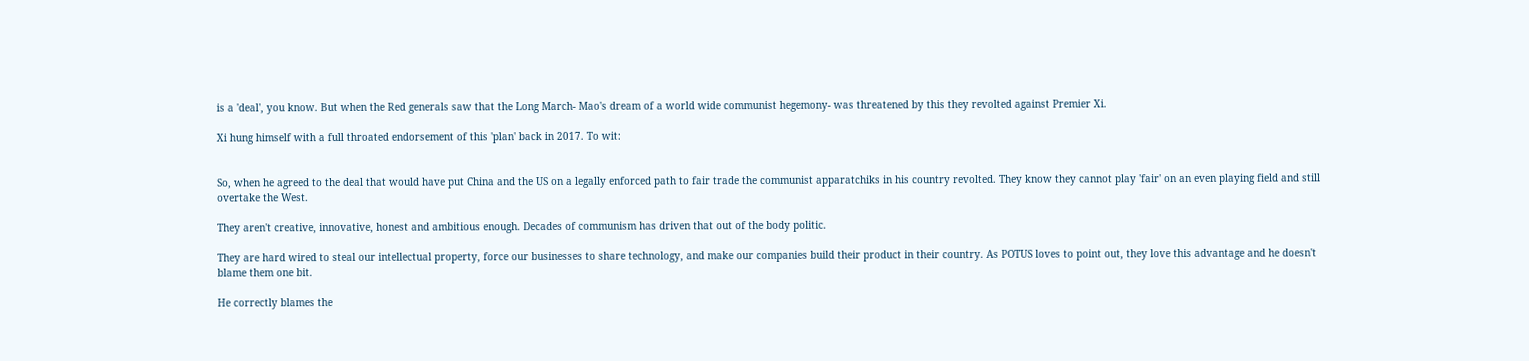is a 'deal', you know. But when the Red generals saw that the Long March- Mao's dream of a world wide communist hegemony- was threatened by this they revolted against Premier Xi.

Xi hung himself with a full throated endorsement of this 'plan' back in 2017. To wit:


So, when he agreed to the deal that would have put China and the US on a legally enforced path to fair trade the communist apparatchiks in his country revolted. They know they cannot play 'fair' on an even playing field and still overtake the West.

They aren't creative, innovative, honest and ambitious enough. Decades of communism has driven that out of the body politic.

They are hard wired to steal our intellectual property, force our businesses to share technology, and make our companies build their product in their country. As POTUS loves to point out, they love this advantage and he doesn't blame them one bit.

He correctly blames the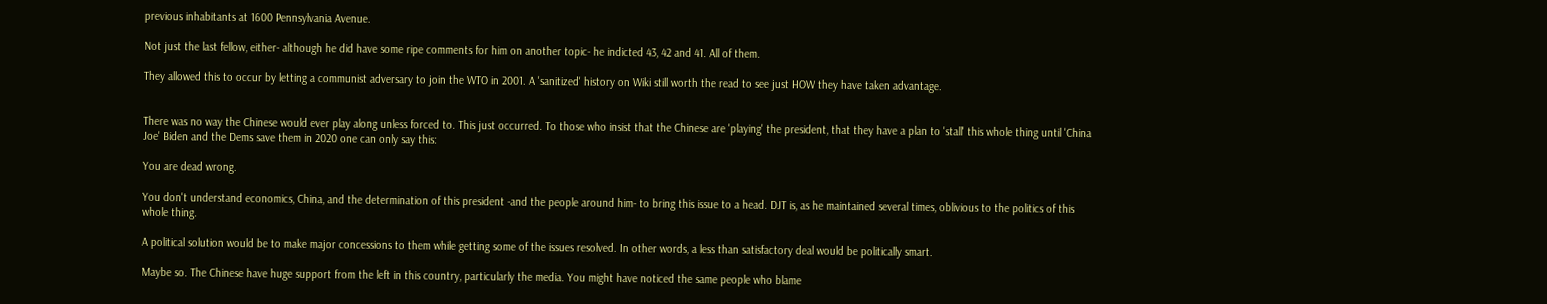previous inhabitants at 1600 Pennsylvania Avenue.

Not just the last fellow, either- although he did have some ripe comments for him on another topic- he indicted 43, 42 and 41. All of them.

They allowed this to occur by letting a communist adversary to join the WTO in 2001. A 'sanitized' history on Wiki still worth the read to see just HOW they have taken advantage.


There was no way the Chinese would ever play along unless forced to. This just occurred. To those who insist that the Chinese are 'playing' the president, that they have a plan to 'stall' this whole thing until 'China Joe' Biden and the Dems save them in 2020 one can only say this:

You are dead wrong.

You don't understand economics, China, and the determination of this president -and the people around him- to bring this issue to a head. DJT is, as he maintained several times, oblivious to the politics of this whole thing.

A political solution would be to make major concessions to them while getting some of the issues resolved. In other words, a less than satisfactory deal would be politically smart.

Maybe so. The Chinese have huge support from the left in this country, particularly the media. You might have noticed the same people who blame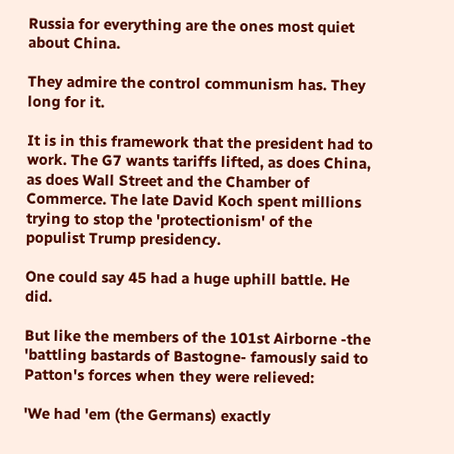Russia for everything are the ones most quiet about China.

They admire the control communism has. They long for it.

It is in this framework that the president had to work. The G7 wants tariffs lifted, as does China, as does Wall Street and the Chamber of Commerce. The late David Koch spent millions trying to stop the 'protectionism' of the populist Trump presidency.

One could say 45 had a huge uphill battle. He did.

But like the members of the 101st Airborne -the 'battling bastards of Bastogne- famously said to Patton's forces when they were relieved:

'We had 'em (the Germans) exactly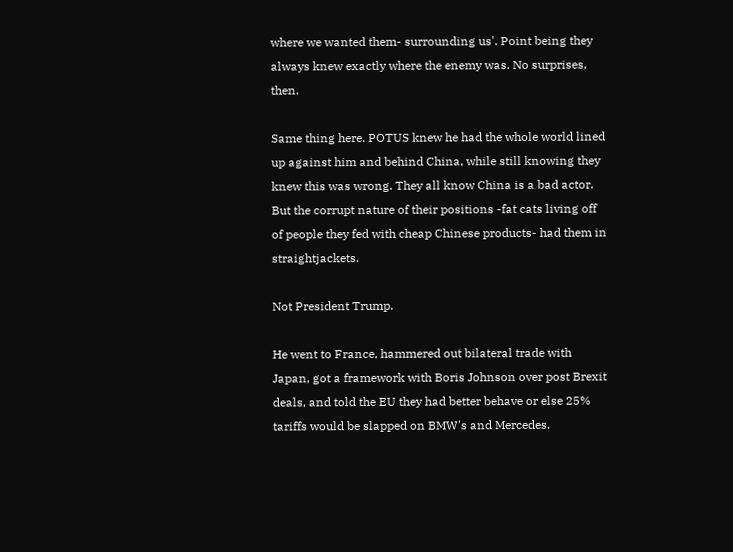where we wanted them- surrounding us'. Point being they always knew exactly where the enemy was. No surprises, then.

Same thing here. POTUS knew he had the whole world lined up against him and behind China, while still knowing they knew this was wrong. They all know China is a bad actor. But the corrupt nature of their positions -fat cats living off of people they fed with cheap Chinese products- had them in straightjackets.

Not President Trump.

He went to France, hammered out bilateral trade with Japan, got a framework with Boris Johnson over post Brexit deals, and told the EU they had better behave or else 25% tariffs would be slapped on BMW's and Mercedes.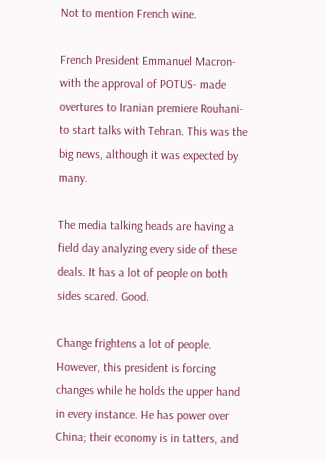Not to mention French wine.

French President Emmanuel Macron-with the approval of POTUS- made overtures to Iranian premiere Rouhani- to start talks with Tehran. This was the big news, although it was expected by many.

The media talking heads are having a field day analyzing every side of these deals. It has a lot of people on both sides scared. Good.

Change frightens a lot of people. However, this president is forcing changes while he holds the upper hand in every instance. He has power over China; their economy is in tatters, and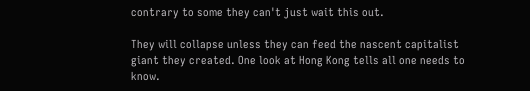contrary to some they can't just wait this out.

They will collapse unless they can feed the nascent capitalist giant they created. One look at Hong Kong tells all one needs to know.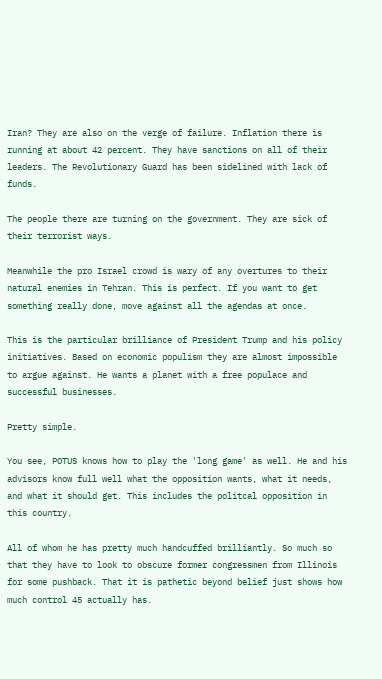Iran? They are also on the verge of failure. Inflation there is running at about 42 percent. They have sanctions on all of their leaders. The Revolutionary Guard has been sidelined with lack of funds.

The people there are turning on the government. They are sick of their terrorist ways.

Meanwhile the pro Israel crowd is wary of any overtures to their natural enemies in Tehran. This is perfect. If you want to get something really done, move against all the agendas at once.

This is the particular brilliance of President Trump and his policy initiatives. Based on economic populism they are almost impossible to argue against. He wants a planet with a free populace and successful businesses.

Pretty simple.

You see, POTUS knows how to play the 'long game' as well. He and his advisors know full well what the opposition wants, what it needs, and what it should get. This includes the politcal opposition in this country.

All of whom he has pretty much handcuffed brilliantly. So much so that they have to look to obscure former congressmen from Illinois for some pushback. That it is pathetic beyond belief just shows how much control 45 actually has.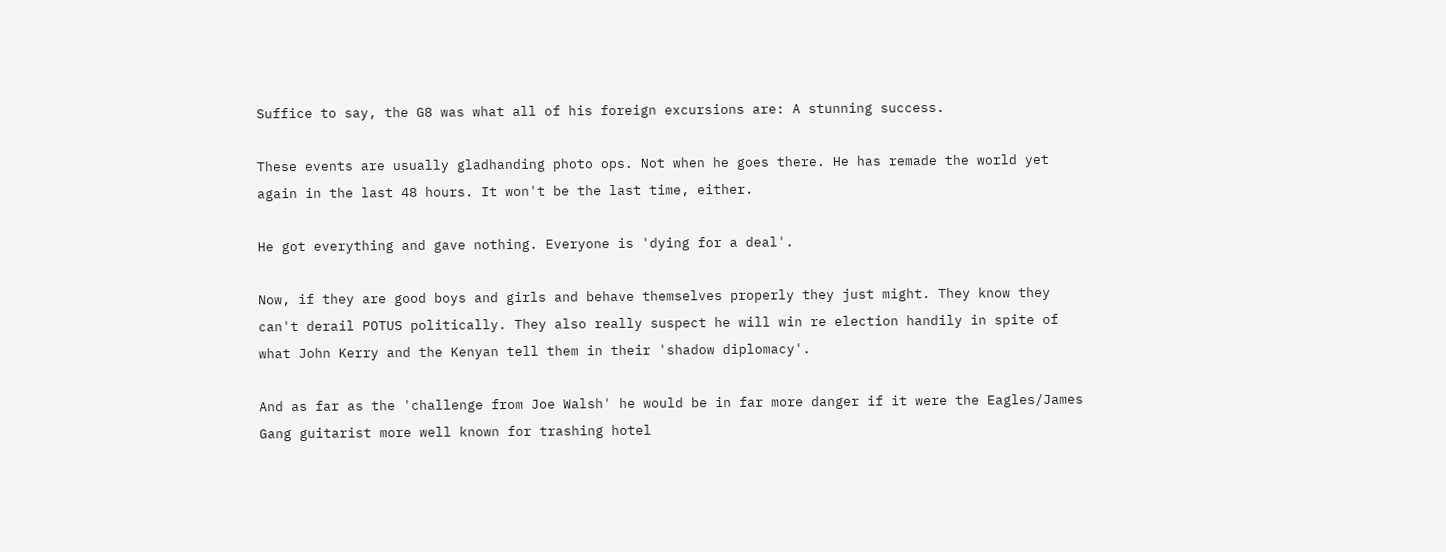Suffice to say, the G8 was what all of his foreign excursions are: A stunning success.

These events are usually gladhanding photo ops. Not when he goes there. He has remade the world yet again in the last 48 hours. It won't be the last time, either.

He got everything and gave nothing. Everyone is 'dying for a deal'.

Now, if they are good boys and girls and behave themselves properly they just might. They know they can't derail POTUS politically. They also really suspect he will win re election handily in spite of what John Kerry and the Kenyan tell them in their 'shadow diplomacy'.

And as far as the 'challenge from Joe Walsh' he would be in far more danger if it were the Eagles/James Gang guitarist more well known for trashing hotel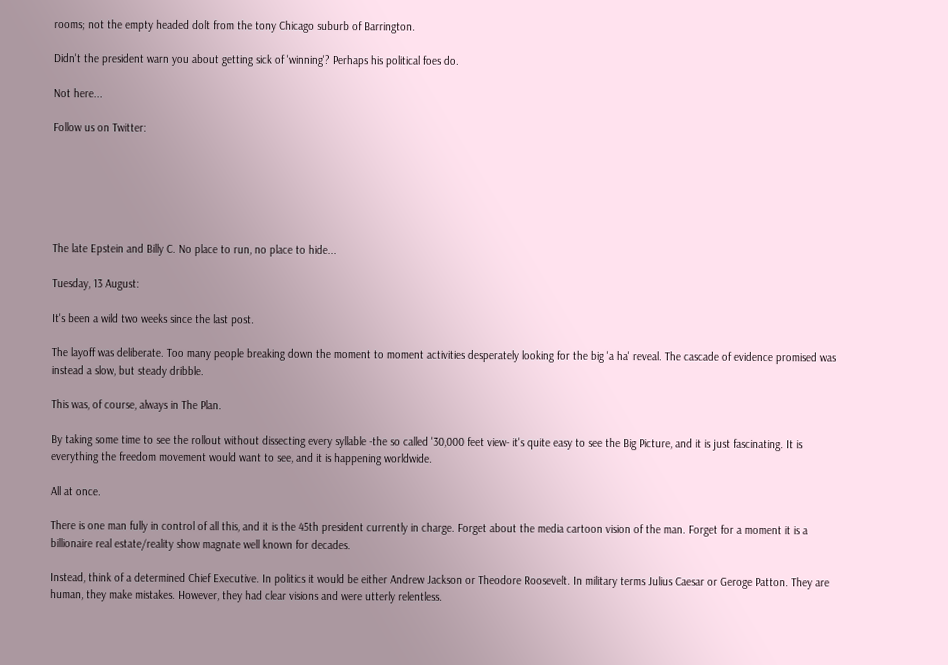rooms; not the empty headed dolt from the tony Chicago suburb of Barrington.

Didn't the president warn you about getting sick of 'winning'? Perhaps his political foes do.

Not here...

Follow us on Twitter:






The late Epstein and Billy C. No place to run, no place to hide...

Tuesday, 13 August:

It's been a wild two weeks since the last post.

The layoff was deliberate. Too many people breaking down the moment to moment activities desperately looking for the big 'a ha' reveal. The cascade of evidence promised was instead a slow, but steady dribble.

This was, of course, always in The Plan.

By taking some time to see the rollout without dissecting every syllable -the so called '30,000 feet view- it's quite easy to see the Big Picture, and it is just fascinating. It is everything the freedom movement would want to see, and it is happening worldwide.

All at once.

There is one man fully in control of all this, and it is the 45th president currently in charge. Forget about the media cartoon vision of the man. Forget for a moment it is a billionaire real estate/reality show magnate well known for decades.

Instead, think of a determined Chief Executive. In politics it would be either Andrew Jackson or Theodore Roosevelt. In military terms Julius Caesar or Geroge Patton. They are human, they make mistakes. However, they had clear visions and were utterly relentless.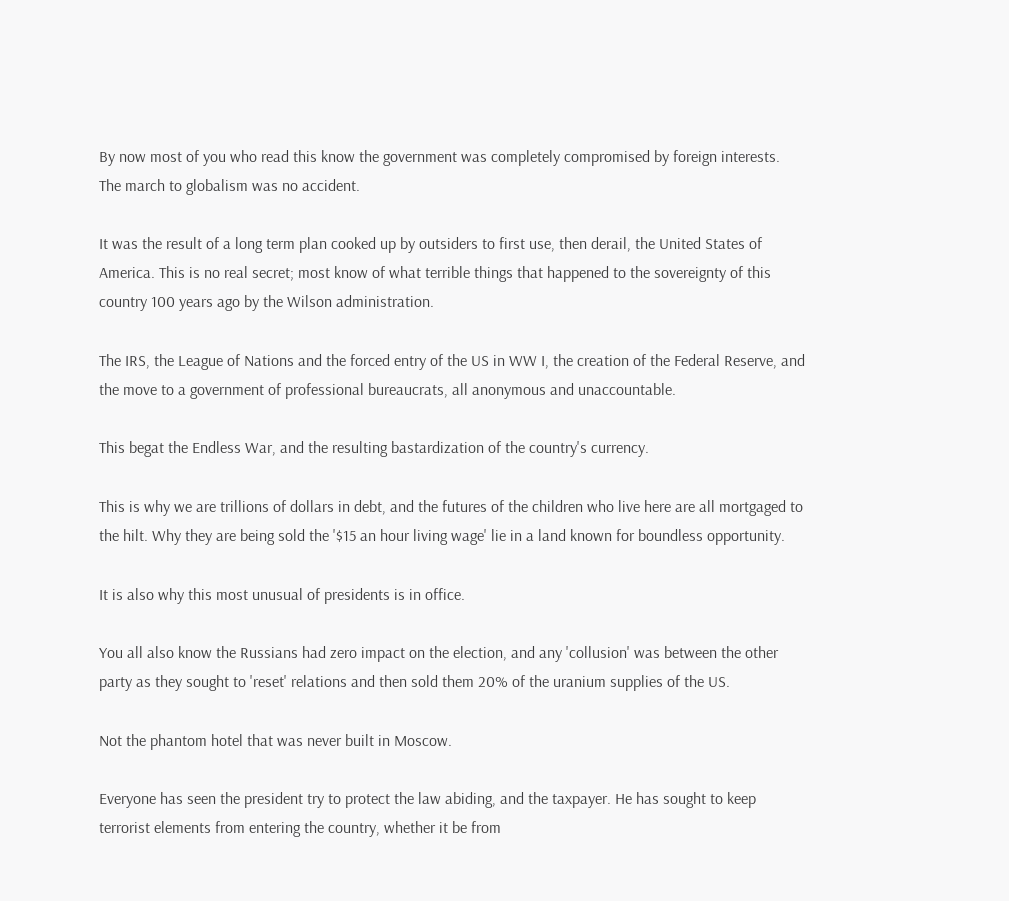By now most of you who read this know the government was completely compromised by foreign interests. The march to globalism was no accident.

It was the result of a long term plan cooked up by outsiders to first use, then derail, the United States of America. This is no real secret; most know of what terrible things that happened to the sovereignty of this country 100 years ago by the Wilson administration.

The IRS, the League of Nations and the forced entry of the US in WW I, the creation of the Federal Reserve, and the move to a government of professional bureaucrats, all anonymous and unaccountable.

This begat the Endless War, and the resulting bastardization of the country's currency.

This is why we are trillions of dollars in debt, and the futures of the children who live here are all mortgaged to the hilt. Why they are being sold the '$15 an hour living wage' lie in a land known for boundless opportunity.

It is also why this most unusual of presidents is in office.

You all also know the Russians had zero impact on the election, and any 'collusion' was between the other party as they sought to 'reset' relations and then sold them 20% of the uranium supplies of the US.

Not the phantom hotel that was never built in Moscow.

Everyone has seen the president try to protect the law abiding, and the taxpayer. He has sought to keep terrorist elements from entering the country, whether it be from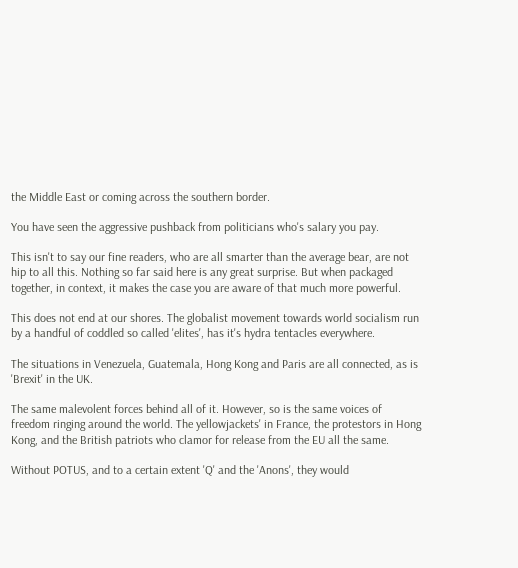the Middle East or coming across the southern border.

You have seen the aggressive pushback from politicians who's salary you pay.

This isn't to say our fine readers, who are all smarter than the average bear, are not hip to all this. Nothing so far said here is any great surprise. But when packaged together, in context, it makes the case you are aware of that much more powerful.

This does not end at our shores. The globalist movement towards world socialism run by a handful of coddled so called 'elites', has it's hydra tentacles everywhere.

The situations in Venezuela, Guatemala, Hong Kong and Paris are all connected, as is 'Brexit' in the UK.

The same malevolent forces behind all of it. However, so is the same voices of freedom ringing around the world. The yellowjackets' in France, the protestors in Hong Kong, and the British patriots who clamor for release from the EU all the same.

Without POTUS, and to a certain extent 'Q' and the 'Anons', they would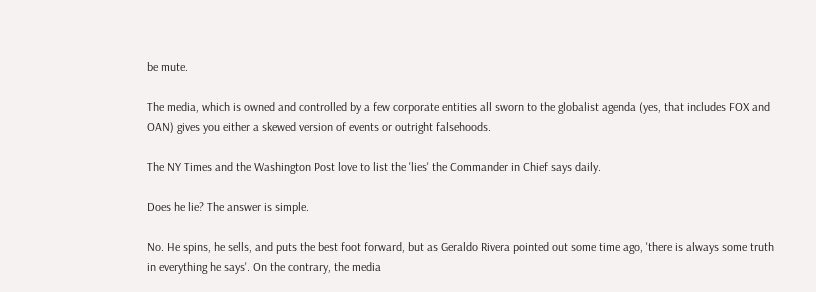be mute.

The media, which is owned and controlled by a few corporate entities all sworn to the globalist agenda (yes, that includes FOX and OAN) gives you either a skewed version of events or outright falsehoods.

The NY Times and the Washington Post love to list the 'lies' the Commander in Chief says daily.

Does he lie? The answer is simple.

No. He spins, he sells, and puts the best foot forward, but as Geraldo Rivera pointed out some time ago, 'there is always some truth in everything he says'. On the contrary, the media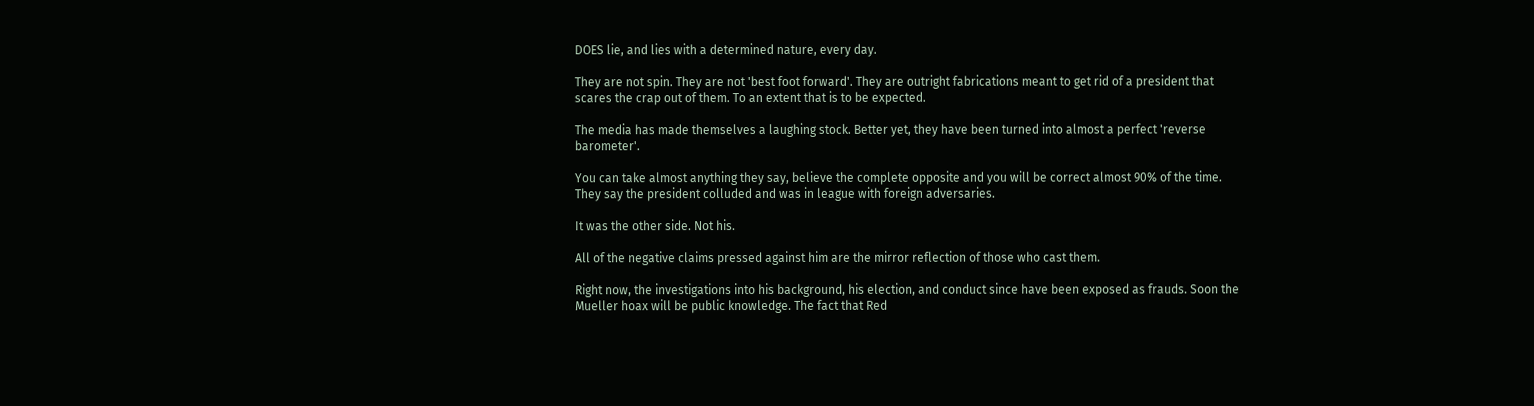DOES lie, and lies with a determined nature, every day.

They are not spin. They are not 'best foot forward'. They are outright fabrications meant to get rid of a president that scares the crap out of them. To an extent that is to be expected.

The media has made themselves a laughing stock. Better yet, they have been turned into almost a perfect 'reverse barometer'.

You can take almost anything they say, believe the complete opposite and you will be correct almost 90% of the time. They say the president colluded and was in league with foreign adversaries.

It was the other side. Not his.

All of the negative claims pressed against him are the mirror reflection of those who cast them.

Right now, the investigations into his background, his election, and conduct since have been exposed as frauds. Soon the Mueller hoax will be public knowledge. The fact that Red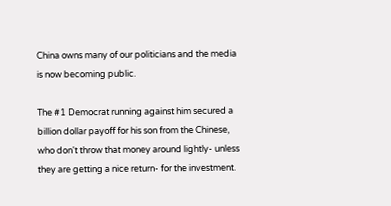China owns many of our politicians and the media is now becoming public.

The #1 Democrat running against him secured a billion dollar payoff for his son from the Chinese, who don't throw that money around lightly- unless they are getting a nice return- for the investment.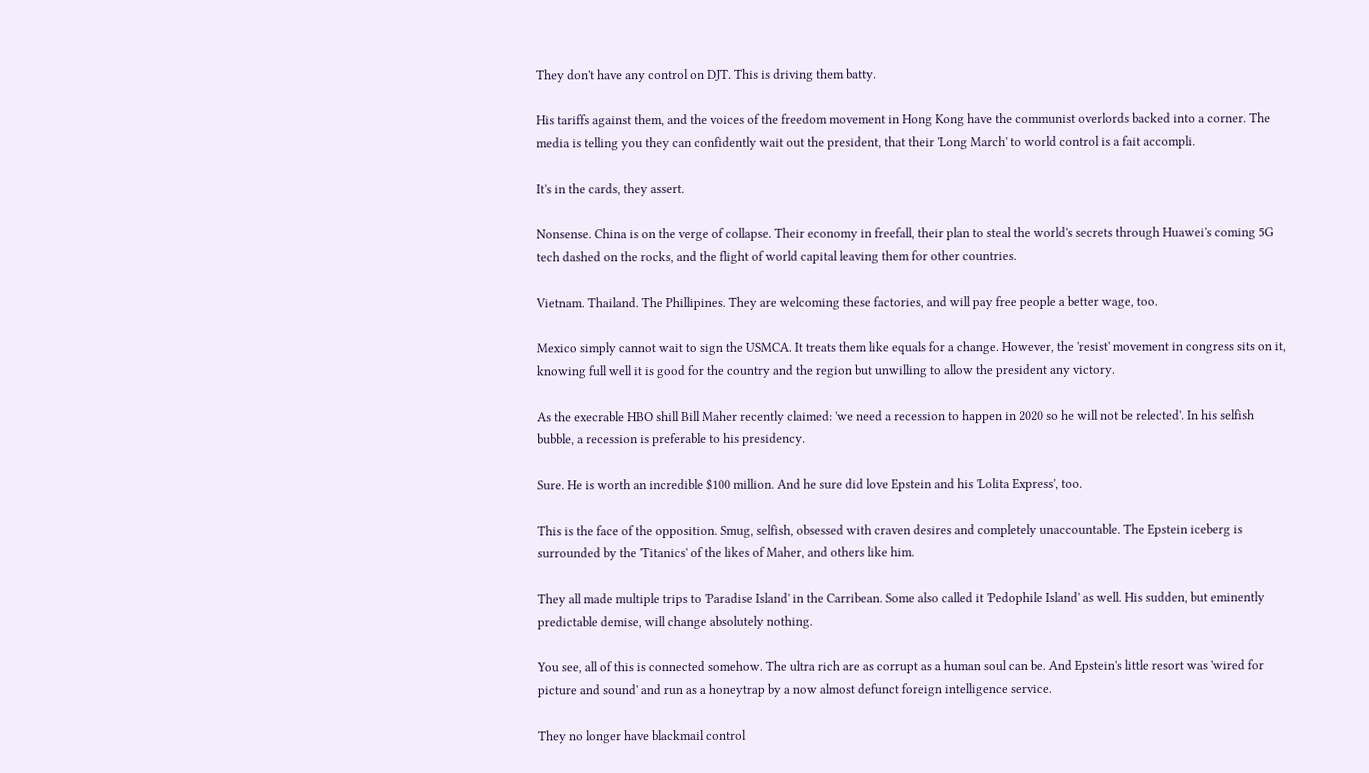They don't have any control on DJT. This is driving them batty.

His tariffs against them, and the voices of the freedom movement in Hong Kong have the communist overlords backed into a corner. The media is telling you they can confidently wait out the president, that their 'Long March' to world control is a fait accompli.

It's in the cards, they assert.

Nonsense. China is on the verge of collapse. Their economy in freefall, their plan to steal the world's secrets through Huawei's coming 5G tech dashed on the rocks, and the flight of world capital leaving them for other countries.

Vietnam. Thailand. The Phillipines. They are welcoming these factories, and will pay free people a better wage, too.

Mexico simply cannot wait to sign the USMCA. It treats them like equals for a change. However, the 'resist' movement in congress sits on it, knowing full well it is good for the country and the region but unwilling to allow the president any victory.

As the execrable HBO shill Bill Maher recently claimed: 'we need a recession to happen in 2020 so he will not be relected'. In his selfish bubble, a recession is preferable to his presidency.

Sure. He is worth an incredible $100 million. And he sure did love Epstein and his 'Lolita Express', too.

This is the face of the opposition. Smug, selfish, obsessed with craven desires and completely unaccountable. The Epstein iceberg is surrounded by the 'Titanics' of the likes of Maher, and others like him.

They all made multiple trips to 'Paradise Island' in the Carribean. Some also called it 'Pedophile Island' as well. His sudden, but eminently predictable demise, will change absolutely nothing.

You see, all of this is connected somehow. The ultra rich are as corrupt as a human soul can be. And Epstein's little resort was 'wired for picture and sound' and run as a honeytrap by a now almost defunct foreign intelligence service.

They no longer have blackmail control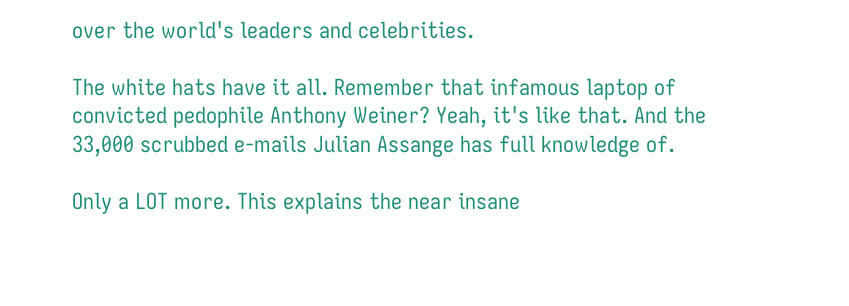over the world's leaders and celebrities.

The white hats have it all. Remember that infamous laptop of convicted pedophile Anthony Weiner? Yeah, it's like that. And the 33,000 scrubbed e-mails Julian Assange has full knowledge of.

Only a LOT more. This explains the near insane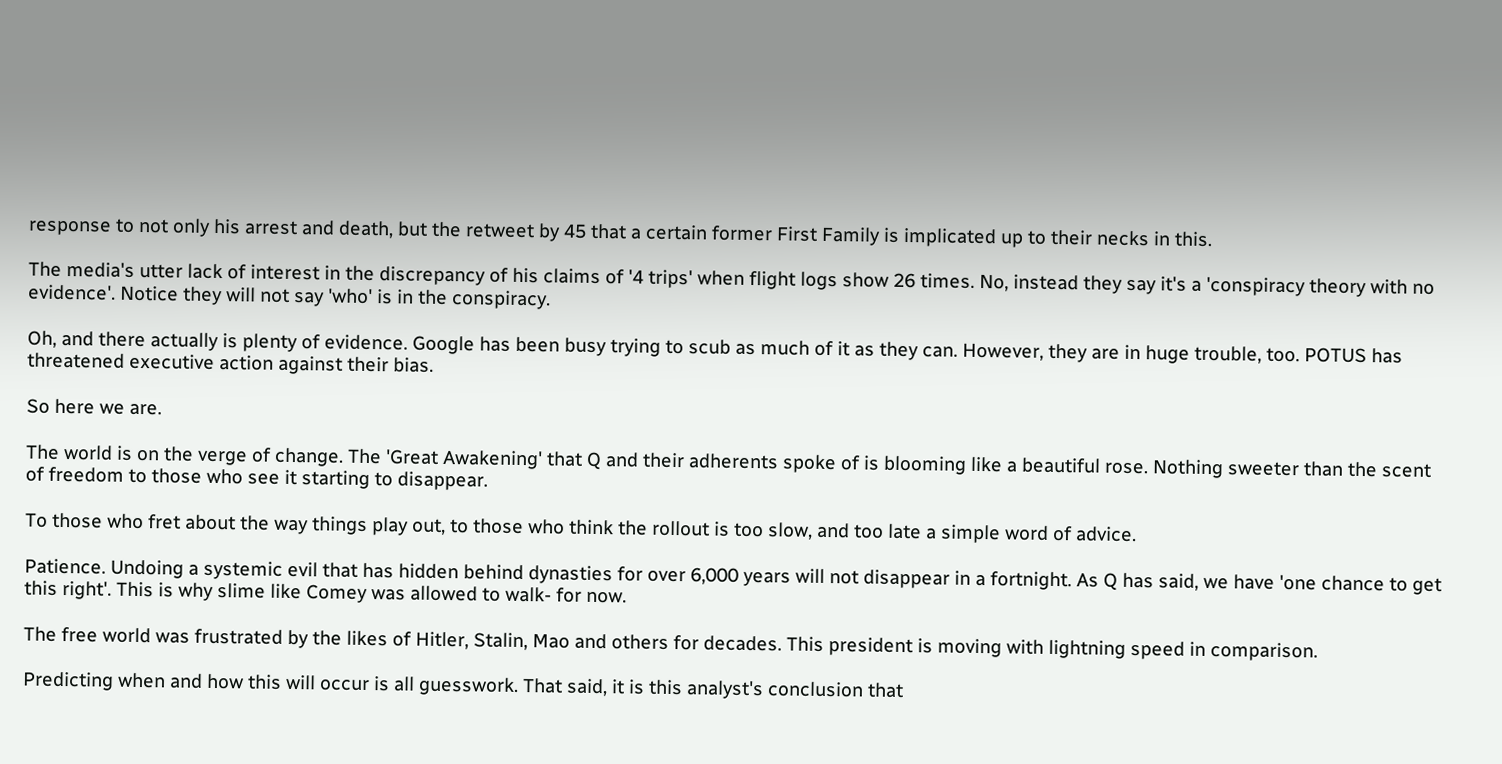response to not only his arrest and death, but the retweet by 45 that a certain former First Family is implicated up to their necks in this.

The media's utter lack of interest in the discrepancy of his claims of '4 trips' when flight logs show 26 times. No, instead they say it's a 'conspiracy theory with no evidence'. Notice they will not say 'who' is in the conspiracy.

Oh, and there actually is plenty of evidence. Google has been busy trying to scub as much of it as they can. However, they are in huge trouble, too. POTUS has threatened executive action against their bias.

So here we are.

The world is on the verge of change. The 'Great Awakening' that Q and their adherents spoke of is blooming like a beautiful rose. Nothing sweeter than the scent of freedom to those who see it starting to disappear.

To those who fret about the way things play out, to those who think the rollout is too slow, and too late a simple word of advice.

Patience. Undoing a systemic evil that has hidden behind dynasties for over 6,000 years will not disappear in a fortnight. As Q has said, we have 'one chance to get this right'. This is why slime like Comey was allowed to walk- for now.

The free world was frustrated by the likes of Hitler, Stalin, Mao and others for decades. This president is moving with lightning speed in comparison.

Predicting when and how this will occur is all guesswork. That said, it is this analyst's conclusion that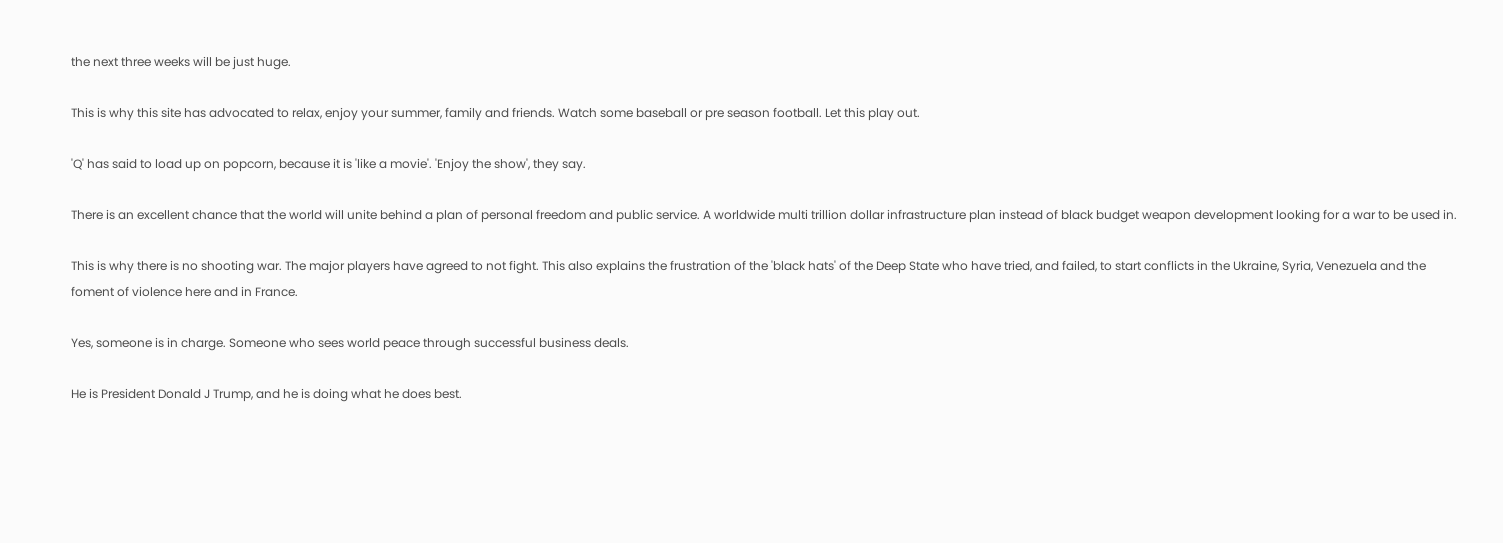the next three weeks will be just huge.

This is why this site has advocated to relax, enjoy your summer, family and friends. Watch some baseball or pre season football. Let this play out.

'Q' has said to load up on popcorn, because it is 'like a movie'. 'Enjoy the show', they say.

There is an excellent chance that the world will unite behind a plan of personal freedom and public service. A worldwide multi trillion dollar infrastructure plan instead of black budget weapon development looking for a war to be used in.

This is why there is no shooting war. The major players have agreed to not fight. This also explains the frustration of the 'black hats' of the Deep State who have tried, and failed, to start conflicts in the Ukraine, Syria, Venezuela and the foment of violence here and in France.

Yes, someone is in charge. Someone who sees world peace through successful business deals.

He is President Donald J Trump, and he is doing what he does best.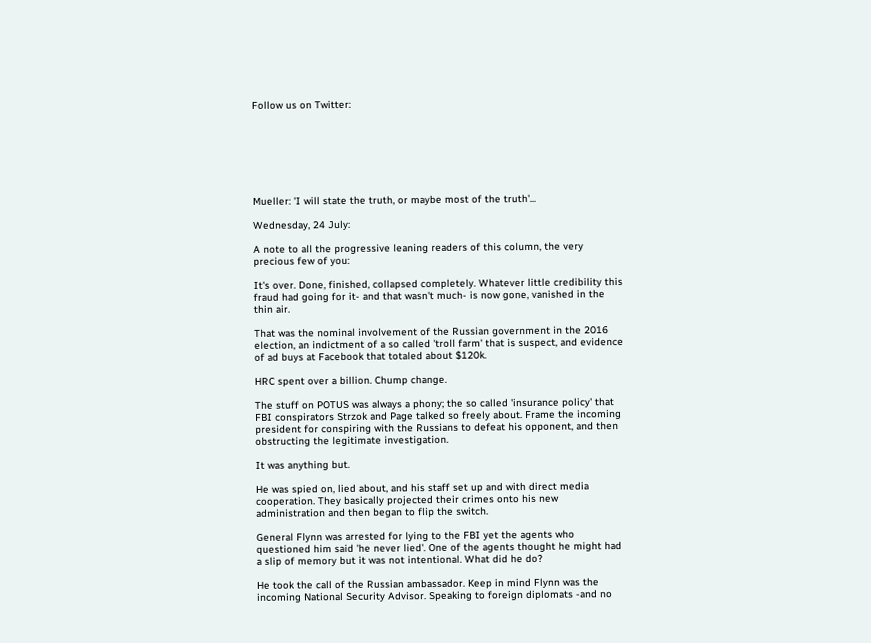Follow us on Twitter:







Mueller: 'I will state the truth, or maybe most of the truth'...

Wednesday, 24 July:

A note to all the progressive leaning readers of this column, the very precious few of you:

It's over. Done, finished, collapsed completely. Whatever little credibility this fraud had going for it- and that wasn't much- is now gone, vanished in the thin air.

That was the nominal involvement of the Russian government in the 2016 election, an indictment of a so called 'troll farm' that is suspect, and evidence of ad buys at Facebook that totaled about $120k.

HRC spent over a billion. Chump change.

The stuff on POTUS was always a phony; the so called 'insurance policy' that FBI conspirators Strzok and Page talked so freely about. Frame the incoming president for conspiring with the Russians to defeat his opponent, and then obstructing the legitimate investigation.

It was anything but.

He was spied on, lied about, and his staff set up and with direct media cooperation. They basically projected their crimes onto his new administration and then began to flip the switch.

General Flynn was arrested for lying to the FBI yet the agents who questioned him said 'he never lied'. One of the agents thought he might had a slip of memory but it was not intentional. What did he do?

He took the call of the Russian ambassador. Keep in mind Flynn was the incoming National Security Advisor. Speaking to foreign diplomats -and no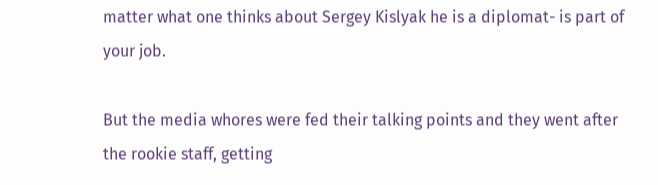matter what one thinks about Sergey Kislyak he is a diplomat- is part of your job.

But the media whores were fed their talking points and they went after the rookie staff, getting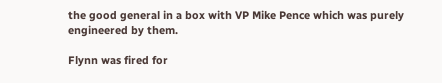the good general in a box with VP Mike Pence which was purely engineered by them.

Flynn was fired for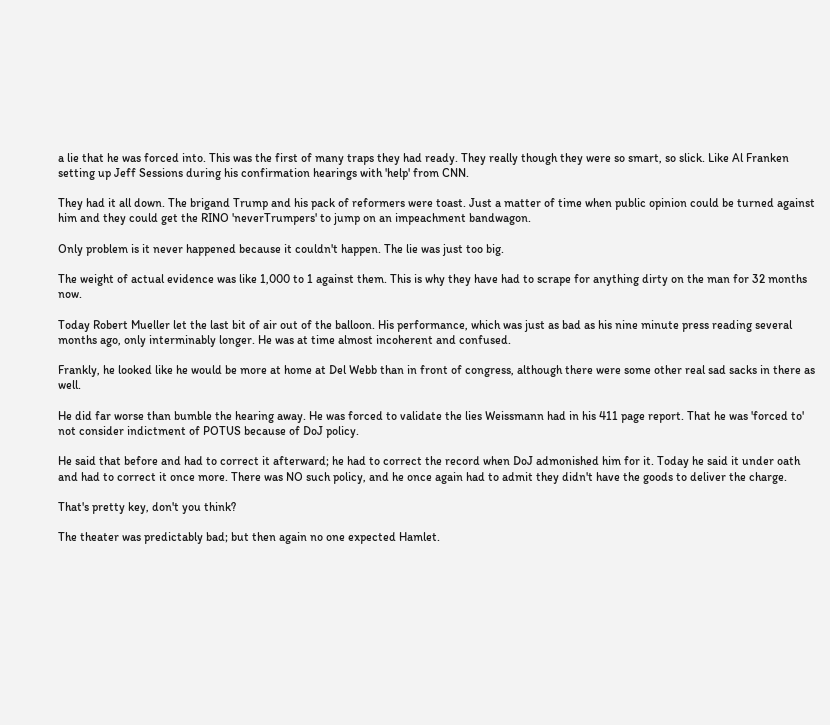a lie that he was forced into. This was the first of many traps they had ready. They really though they were so smart, so slick. Like Al Franken setting up Jeff Sessions during his confirmation hearings with 'help' from CNN.

They had it all down. The brigand Trump and his pack of reformers were toast. Just a matter of time when public opinion could be turned against him and they could get the RINO 'neverTrumpers' to jump on an impeachment bandwagon.

Only problem is it never happened because it couldn't happen. The lie was just too big.

The weight of actual evidence was like 1,000 to 1 against them. This is why they have had to scrape for anything dirty on the man for 32 months now.

Today Robert Mueller let the last bit of air out of the balloon. His performance, which was just as bad as his nine minute press reading several months ago, only interminably longer. He was at time almost incoherent and confused.

Frankly, he looked like he would be more at home at Del Webb than in front of congress, although there were some other real sad sacks in there as well.

He did far worse than bumble the hearing away. He was forced to validate the lies Weissmann had in his 411 page report. That he was 'forced to' not consider indictment of POTUS because of DoJ policy.

He said that before and had to correct it afterward; he had to correct the record when DoJ admonished him for it. Today he said it under oath and had to correct it once more. There was NO such policy, and he once again had to admit they didn't have the goods to deliver the charge.

That's pretty key, don't you think?

The theater was predictably bad; but then again no one expected Hamlet.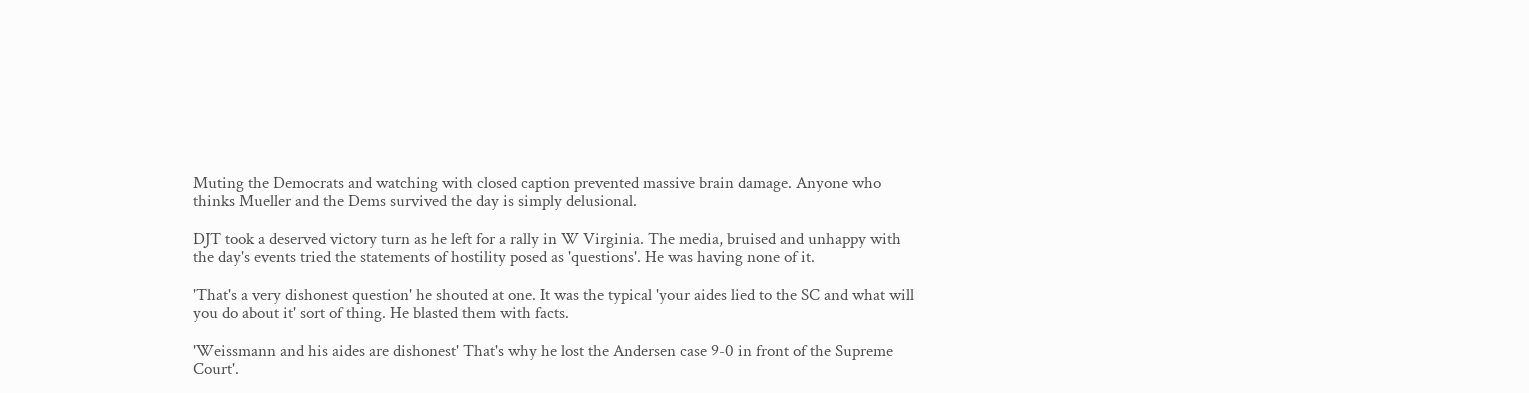Muting the Democrats and watching with closed caption prevented massive brain damage. Anyone who thinks Mueller and the Dems survived the day is simply delusional.

DJT took a deserved victory turn as he left for a rally in W Virginia. The media, bruised and unhappy with the day's events tried the statements of hostility posed as 'questions'. He was having none of it.

'That's a very dishonest question' he shouted at one. It was the typical 'your aides lied to the SC and what will you do about it' sort of thing. He blasted them with facts.

'Weissmann and his aides are dishonest' That's why he lost the Andersen case 9-0 in front of the Supreme Court'.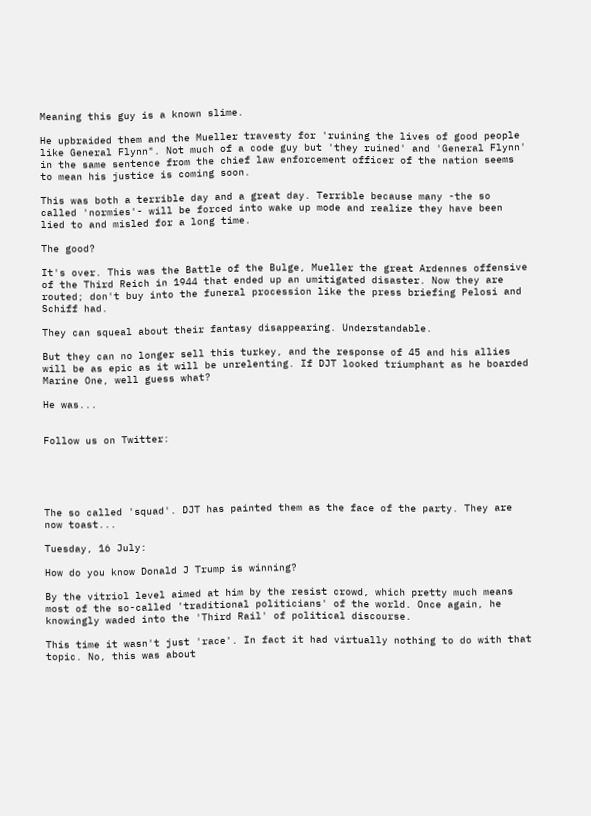Meaning this guy is a known slime.

He upbraided them and the Mueller travesty for 'ruining the lives of good people like General Flynn". Not much of a code guy but 'they ruined' and 'General Flynn' in the same sentence from the chief law enforcement officer of the nation seems to mean his justice is coming soon.

This was both a terrible day and a great day. Terrible because many -the so called 'normies'- will be forced into wake up mode and realize they have been lied to and misled for a long time.

The good?

It's over. This was the Battle of the Bulge, Mueller the great Ardennes offensive of the Third Reich in 1944 that ended up an umitigated disaster. Now they are routed; don't buy into the funeral procession like the press briefing Pelosi and Schiff had.

They can squeal about their fantasy disappearing. Understandable.

But they can no longer sell this turkey, and the response of 45 and his allies will be as epic as it will be unrelenting. If DJT looked triumphant as he boarded Marine One, well guess what?

He was...


Follow us on Twitter:





The so called 'squad'. DJT has painted them as the face of the party. They are now toast...

Tuesday, 16 July:

How do you know Donald J Trump is winning?

By the vitriol level aimed at him by the resist crowd, which pretty much means most of the so-called 'traditional politicians' of the world. Once again, he knowingly waded into the 'Third Rail' of political discourse.

This time it wasn't just 'race'. In fact it had virtually nothing to do with that topic. No, this was about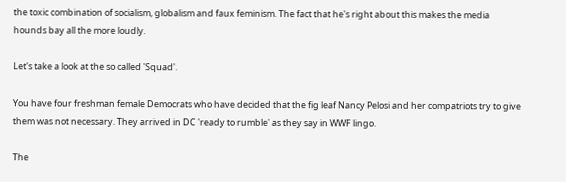the toxic combination of socialism, globalism and faux feminism. The fact that he's right about this makes the media hounds bay all the more loudly.

Let's take a look at the so called 'Squad'.

You have four freshman female Democrats who have decided that the fig leaf Nancy Pelosi and her compatriots try to give them was not necessary. They arrived in DC 'ready to rumble' as they say in WWF lingo.

The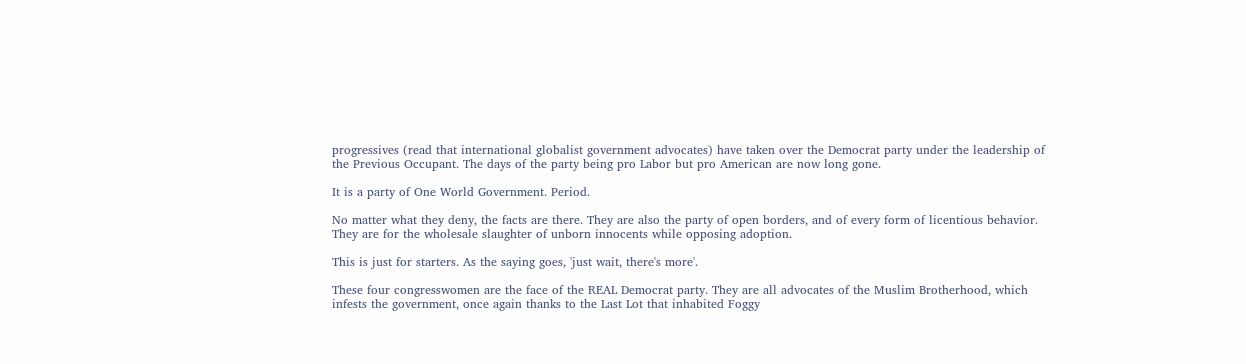progressives (read that international globalist government advocates) have taken over the Democrat party under the leadership of the Previous Occupant. The days of the party being pro Labor but pro American are now long gone.

It is a party of One World Government. Period.

No matter what they deny, the facts are there. They are also the party of open borders, and of every form of licentious behavior. They are for the wholesale slaughter of unborn innocents while opposing adoption.

This is just for starters. As the saying goes, 'just wait, there's more'.

These four congresswomen are the face of the REAL Democrat party. They are all advocates of the Muslim Brotherhood, which infests the government, once again thanks to the Last Lot that inhabited Foggy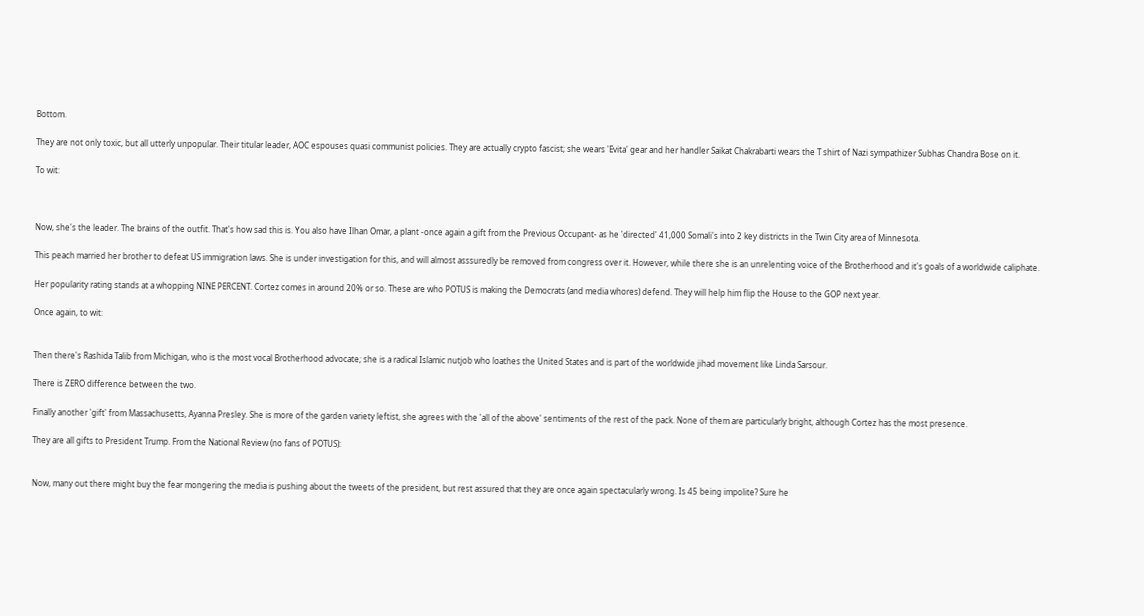Bottom.

They are not only toxic, but all utterly unpopular. Their titular leader, AOC espouses quasi communist policies. They are actually crypto fascist; she wears 'Evita' gear and her handler Saikat Chakrabarti wears the T shirt of Nazi sympathizer Subhas Chandra Bose on it.

To wit:



Now, she's the leader. The brains of the outfit. That's how sad this is. You also have Ilhan Omar, a plant -once again a gift from the Previous Occupant- as he 'directed' 41,000 Somali's into 2 key districts in the Twin City area of Minnesota.

This peach married her brother to defeat US immigration laws. She is under investigation for this, and will almost asssuredly be removed from congress over it. However, while there she is an unrelenting voice of the Brotherhood and it's goals of a worldwide caliphate.

Her popularity rating stands at a whopping NINE PERCENT. Cortez comes in around 20% or so. These are who POTUS is making the Democrats (and media whores) defend. They will help him flip the House to the GOP next year.

Once again, to wit:


Then there's Rashida Talib from Michigan, who is the most vocal Brotherhood advocate; she is a radical Islamic nutjob who loathes the United States and is part of the worldwide jihad movement like Linda Sarsour.

There is ZERO difference between the two.

Finally another 'gift' from Massachusetts, Ayanna Presley. She is more of the garden variety leftist, she agrees with the 'all of the above' sentiments of the rest of the pack. None of them are particularly bright, although Cortez has the most presence.

They are all gifts to President Trump. From the National Review (no fans of POTUS):


Now, many out there might buy the fear mongering the media is pushing about the tweets of the president, but rest assured that they are once again spectacularly wrong. Is 45 being impolite? Sure he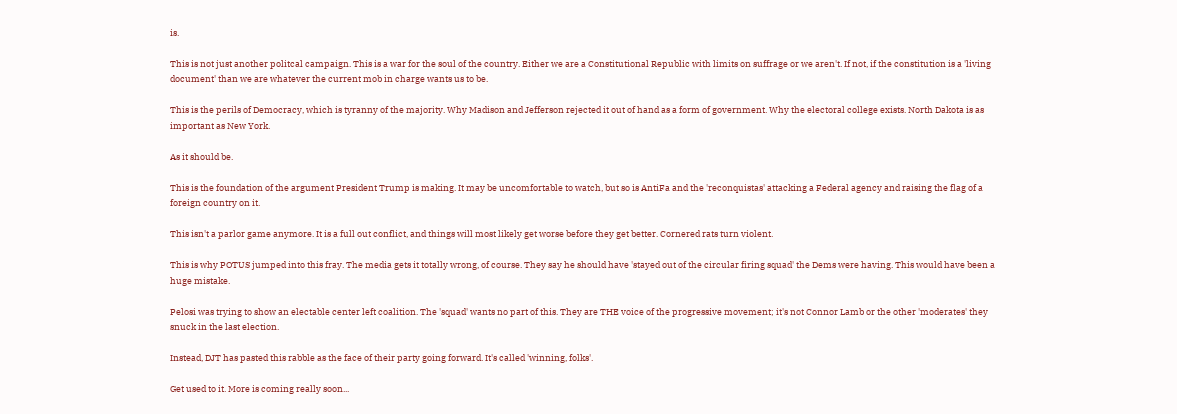is.

This is not just another politcal campaign. This is a war for the soul of the country. Either we are a Constitutional Republic with limits on suffrage or we aren't. If not, if the constitution is a 'living document' than we are whatever the current mob in charge wants us to be.

This is the perils of Democracy, which is tyranny of the majority. Why Madison and Jefferson rejected it out of hand as a form of government. Why the electoral college exists. North Dakota is as important as New York.

As it should be.

This is the foundation of the argument President Trump is making. It may be uncomfortable to watch, but so is AntiFa and the 'reconquistas' attacking a Federal agency and raising the flag of a foreign country on it.

This isn't a parlor game anymore. It is a full out conflict, and things will most likely get worse before they get better. Cornered rats turn violent.

This is why POTUS jumped into this fray. The media gets it totally wrong, of course. They say he should have 'stayed out of the circular firing squad' the Dems were having. This would have been a huge mistake.

Pelosi was trying to show an electable center left coalition. The 'squad' wants no part of this. They are THE voice of the progressive movement; it's not Connor Lamb or the other 'moderates' they snuck in the last election.

Instead, DJT has pasted this rabble as the face of their party going forward. It's called 'winning, folks'.

Get used to it. More is coming really soon...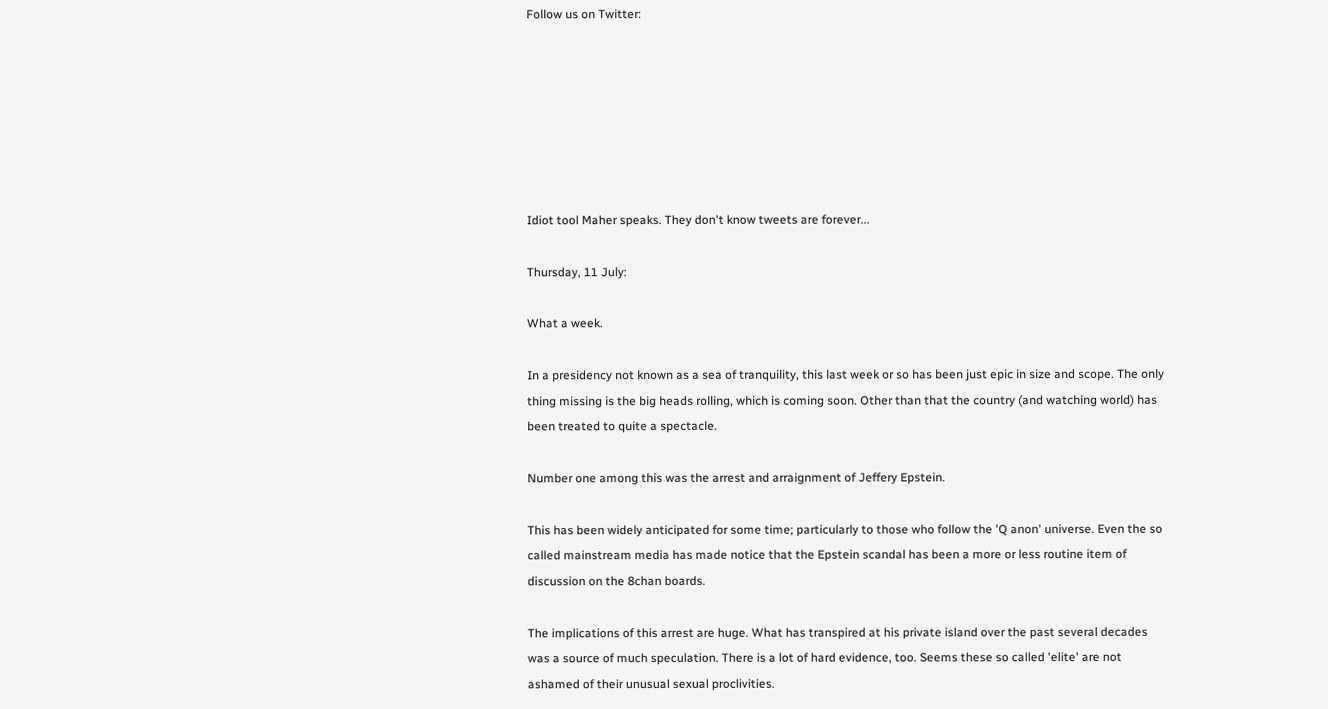Follow us on Twitter:







Idiot tool Maher speaks. They don't know tweets are forever...

Thursday, 11 July:

What a week.

In a presidency not known as a sea of tranquility, this last week or so has been just epic in size and scope. The only thing missing is the big heads rolling, which is coming soon. Other than that the country (and watching world) has been treated to quite a spectacle.

Number one among this was the arrest and arraignment of Jeffery Epstein.

This has been widely anticipated for some time; particularly to those who follow the 'Q anon' universe. Even the so called mainstream media has made notice that the Epstein scandal has been a more or less routine item of discussion on the 8chan boards.

The implications of this arrest are huge. What has transpired at his private island over the past several decades was a source of much speculation. There is a lot of hard evidence, too. Seems these so called 'elite' are not ashamed of their unusual sexual proclivities.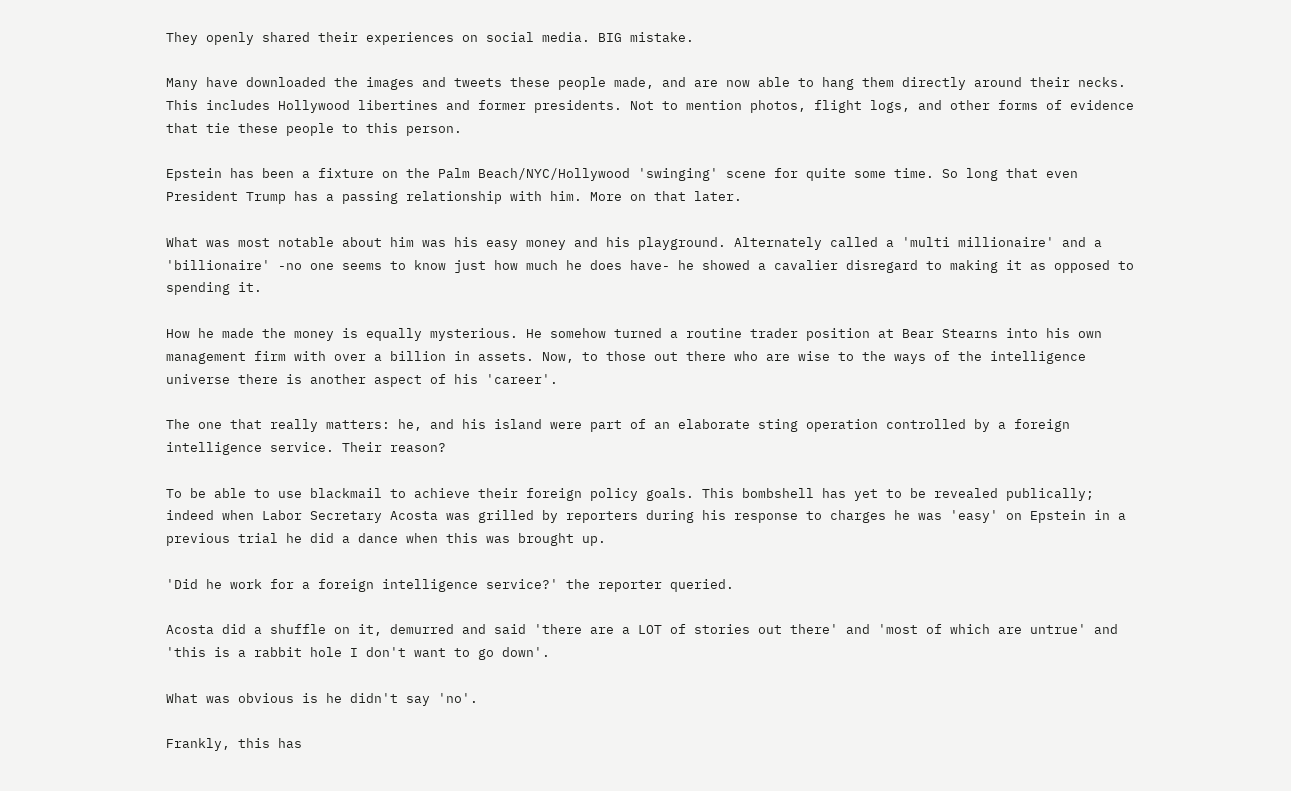They openly shared their experiences on social media. BIG mistake.

Many have downloaded the images and tweets these people made, and are now able to hang them directly around their necks. This includes Hollywood libertines and former presidents. Not to mention photos, flight logs, and other forms of evidence that tie these people to this person.

Epstein has been a fixture on the Palm Beach/NYC/Hollywood 'swinging' scene for quite some time. So long that even President Trump has a passing relationship with him. More on that later.

What was most notable about him was his easy money and his playground. Alternately called a 'multi millionaire' and a 'billionaire' -no one seems to know just how much he does have- he showed a cavalier disregard to making it as opposed to spending it.

How he made the money is equally mysterious. He somehow turned a routine trader position at Bear Stearns into his own management firm with over a billion in assets. Now, to those out there who are wise to the ways of the intelligence universe there is another aspect of his 'career'.

The one that really matters: he, and his island were part of an elaborate sting operation controlled by a foreign intelligence service. Their reason?

To be able to use blackmail to achieve their foreign policy goals. This bombshell has yet to be revealed publically; indeed when Labor Secretary Acosta was grilled by reporters during his response to charges he was 'easy' on Epstein in a previous trial he did a dance when this was brought up.

'Did he work for a foreign intelligence service?' the reporter queried.

Acosta did a shuffle on it, demurred and said 'there are a LOT of stories out there' and 'most of which are untrue' and 'this is a rabbit hole I don't want to go down'.

What was obvious is he didn't say 'no'.

Frankly, this has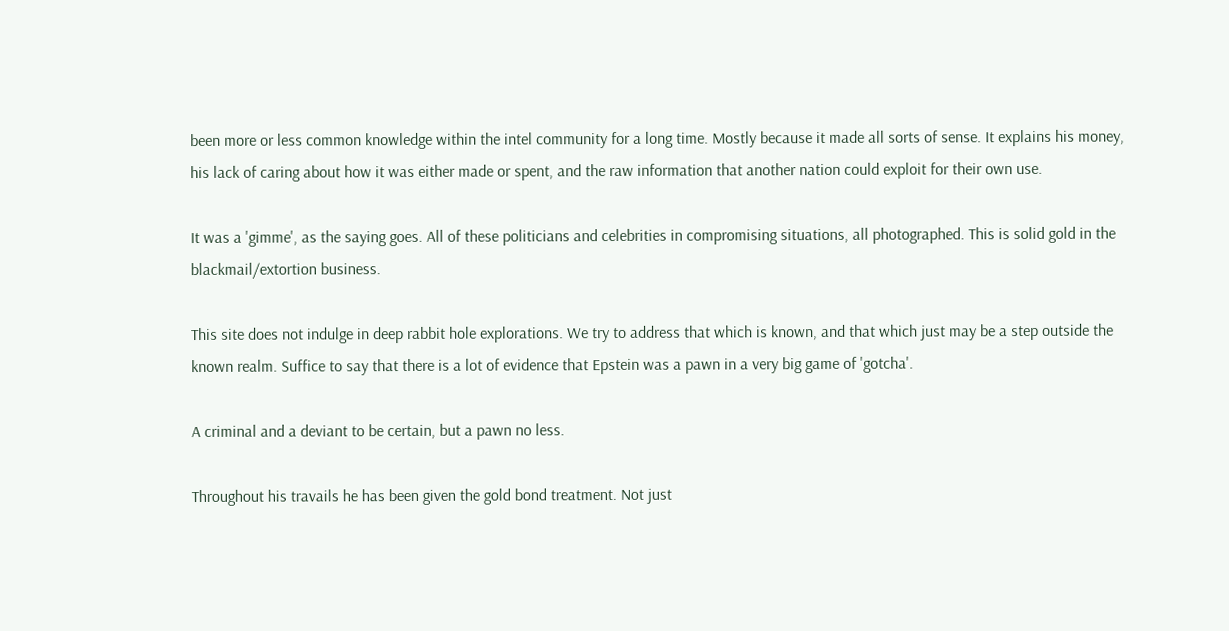been more or less common knowledge within the intel community for a long time. Mostly because it made all sorts of sense. It explains his money, his lack of caring about how it was either made or spent, and the raw information that another nation could exploit for their own use.

It was a 'gimme', as the saying goes. All of these politicians and celebrities in compromising situations, all photographed. This is solid gold in the blackmail/extortion business.

This site does not indulge in deep rabbit hole explorations. We try to address that which is known, and that which just may be a step outside the known realm. Suffice to say that there is a lot of evidence that Epstein was a pawn in a very big game of 'gotcha'.

A criminal and a deviant to be certain, but a pawn no less.

Throughout his travails he has been given the gold bond treatment. Not just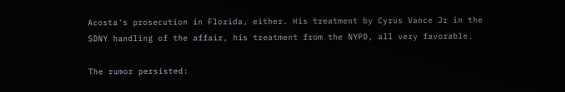Acosta's prosecution in Florida, either. His treatment by Cyrus Vance Jr in the SDNY handling of the affair, his treatment from the NYPD, all very favorable.

The rumor persisted: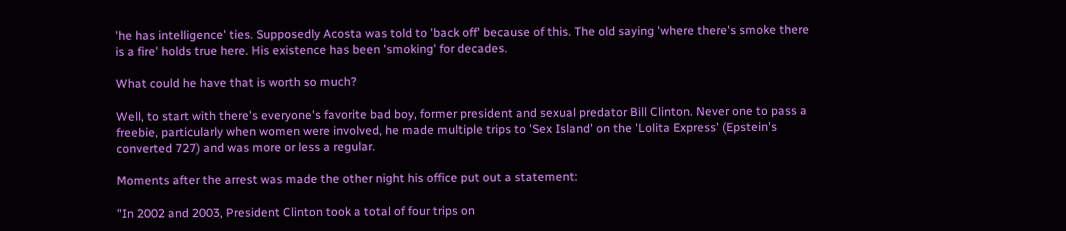'he has intelligence' ties. Supposedly Acosta was told to 'back off' because of this. The old saying 'where there's smoke there is a fire' holds true here. His existence has been 'smoking' for decades.

What could he have that is worth so much?

Well, to start with there's everyone's favorite bad boy, former president and sexual predator Bill Clinton. Never one to pass a freebie, particularly when women were involved, he made multiple trips to 'Sex Island' on the 'Lolita Express' (Epstein's converted 727) and was more or less a regular.

Moments after the arrest was made the other night his office put out a statement:

"In 2002 and 2003, President Clinton took a total of four trips on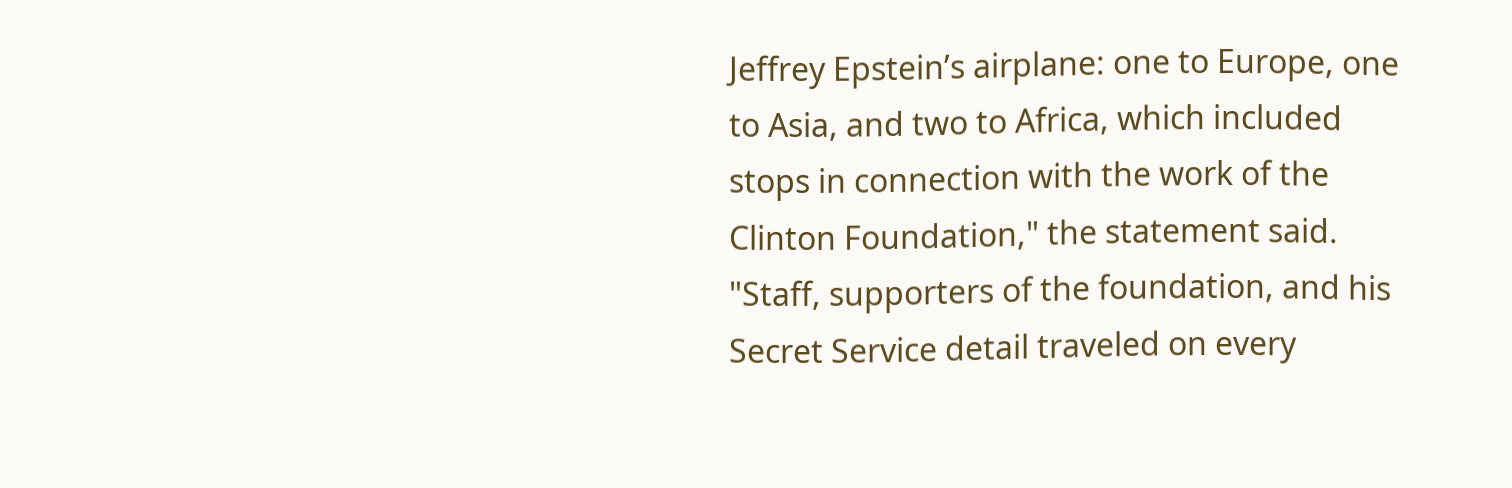Jeffrey Epstein’s airplane: one to Europe, one to Asia, and two to Africa, which included stops in connection with the work of the Clinton Foundation," the statement said. "Staff, supporters of the foundation, and his Secret Service detail traveled on every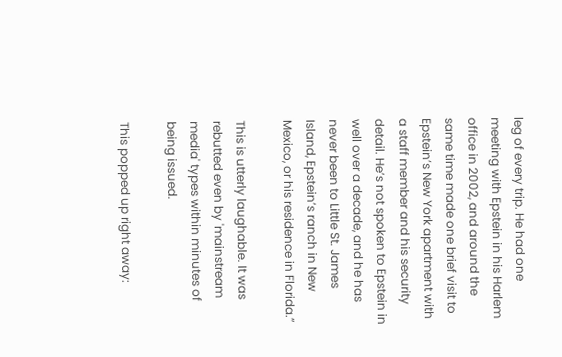leg of every trip. He had one meeting with Epstein in his Harlem office in 2002, and around the same time made one brief visit to Epstein’s New York apartment with a staff member and his security detail. He’s not spoken to Epstein in well over a decade, and he has never been to Little St. James Island, Epstein’s ranch in New Mexico, or his residence in Florida.”

This is utterly laughable. It was rebutted even by 'mainstream media' types within minutes of being issued.

This popped up right away: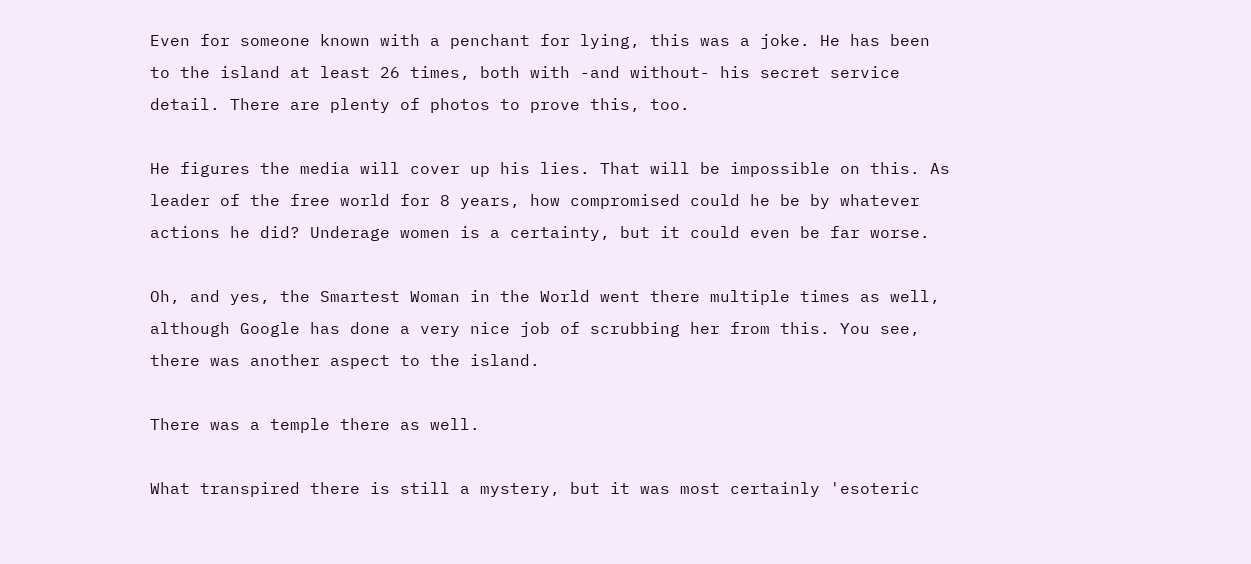Even for someone known with a penchant for lying, this was a joke. He has been to the island at least 26 times, both with -and without- his secret service detail. There are plenty of photos to prove this, too.

He figures the media will cover up his lies. That will be impossible on this. As leader of the free world for 8 years, how compromised could he be by whatever actions he did? Underage women is a certainty, but it could even be far worse.

Oh, and yes, the Smartest Woman in the World went there multiple times as well, although Google has done a very nice job of scrubbing her from this. You see, there was another aspect to the island.

There was a temple there as well.

What transpired there is still a mystery, but it was most certainly 'esoteric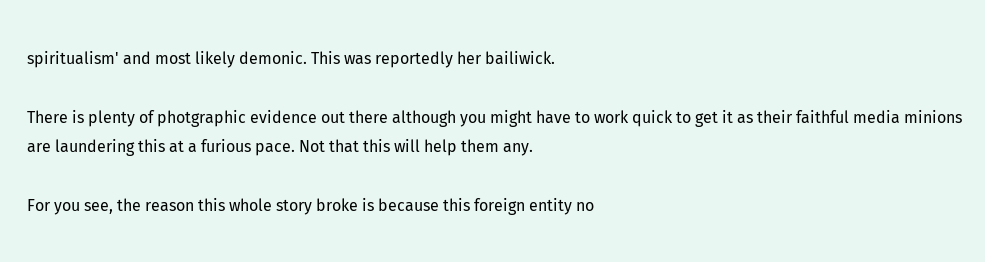spiritualism' and most likely demonic. This was reportedly her bailiwick.

There is plenty of photgraphic evidence out there although you might have to work quick to get it as their faithful media minions are laundering this at a furious pace. Not that this will help them any.

For you see, the reason this whole story broke is because this foreign entity no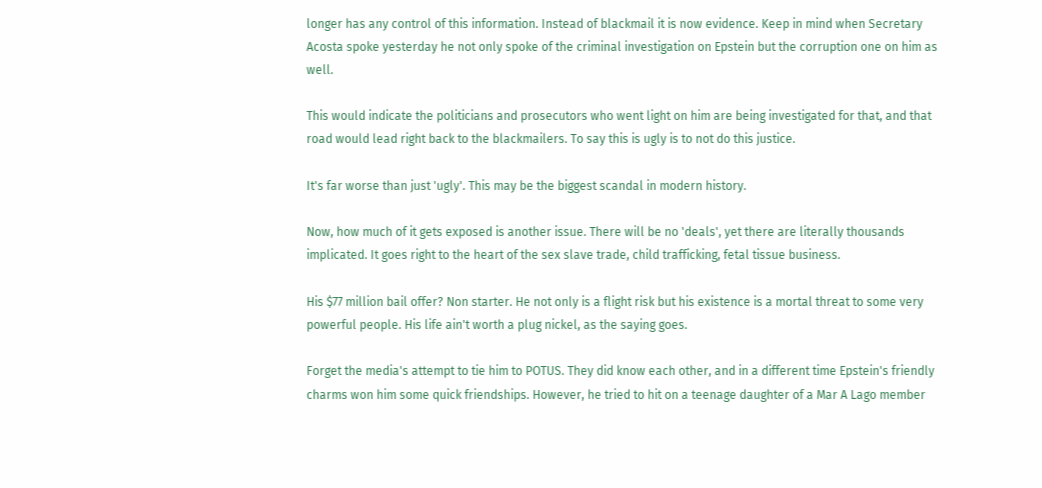longer has any control of this information. Instead of blackmail it is now evidence. Keep in mind when Secretary Acosta spoke yesterday he not only spoke of the criminal investigation on Epstein but the corruption one on him as well.

This would indicate the politicians and prosecutors who went light on him are being investigated for that, and that road would lead right back to the blackmailers. To say this is ugly is to not do this justice.

It's far worse than just 'ugly'. This may be the biggest scandal in modern history.

Now, how much of it gets exposed is another issue. There will be no 'deals', yet there are literally thousands implicated. It goes right to the heart of the sex slave trade, child trafficking, fetal tissue business.

His $77 million bail offer? Non starter. He not only is a flight risk but his existence is a mortal threat to some very powerful people. His life ain't worth a plug nickel, as the saying goes.

Forget the media's attempt to tie him to POTUS. They did know each other, and in a different time Epstein's friendly charms won him some quick friendships. However, he tried to hit on a teenage daughter of a Mar A Lago member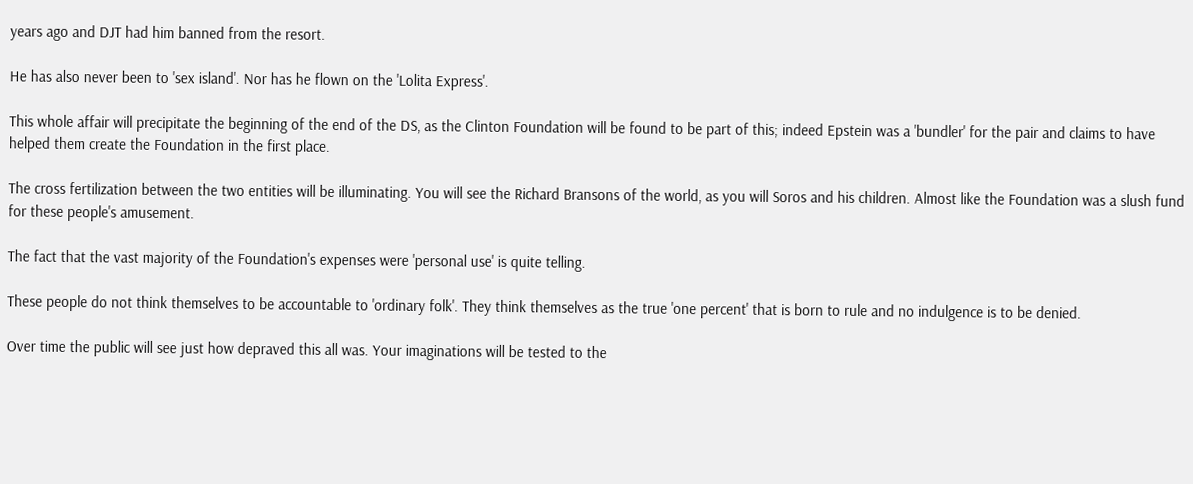years ago and DJT had him banned from the resort.

He has also never been to 'sex island'. Nor has he flown on the 'Lolita Express'.

This whole affair will precipitate the beginning of the end of the DS, as the Clinton Foundation will be found to be part of this; indeed Epstein was a 'bundler' for the pair and claims to have helped them create the Foundation in the first place.

The cross fertilization between the two entities will be illuminating. You will see the Richard Bransons of the world, as you will Soros and his children. Almost like the Foundation was a slush fund for these people's amusement.

The fact that the vast majority of the Foundation's expenses were 'personal use' is quite telling.

These people do not think themselves to be accountable to 'ordinary folk'. They think themselves as the true 'one percent' that is born to rule and no indulgence is to be denied.

Over time the public will see just how depraved this all was. Your imaginations will be tested to the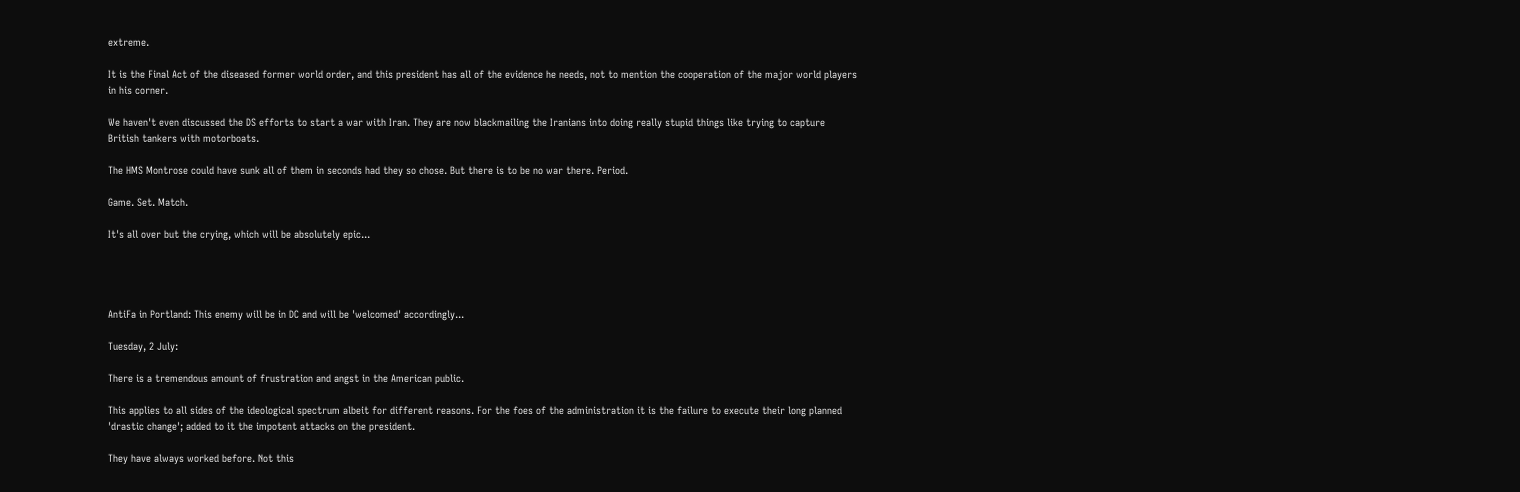extreme.

It is the Final Act of the diseased former world order, and this president has all of the evidence he needs, not to mention the cooperation of the major world players in his corner.

We haven't even discussed the DS efforts to start a war with Iran. They are now blackmailing the Iranians into doing really stupid things like trying to capture British tankers with motorboats.

The HMS Montrose could have sunk all of them in seconds had they so chose. But there is to be no war there. Period.

Game. Set. Match.

It's all over but the crying, which will be absolutely epic...




AntiFa in Portland: This enemy will be in DC and will be 'welcomed' accordingly...

Tuesday, 2 July:

There is a tremendous amount of frustration and angst in the American public.

This applies to all sides of the ideological spectrum albeit for different reasons. For the foes of the administration it is the failure to execute their long planned 'drastic change'; added to it the impotent attacks on the president.

They have always worked before. Not this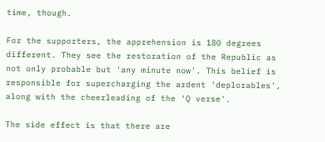time, though.

For the supporters, the apprehension is 180 degrees different. They see the restoration of the Republic as not only probable but 'any minute now'. This belief is responsible for supercharging the ardent 'deplorables', along with the cheerleading of the 'Q verse'.

The side effect is that there are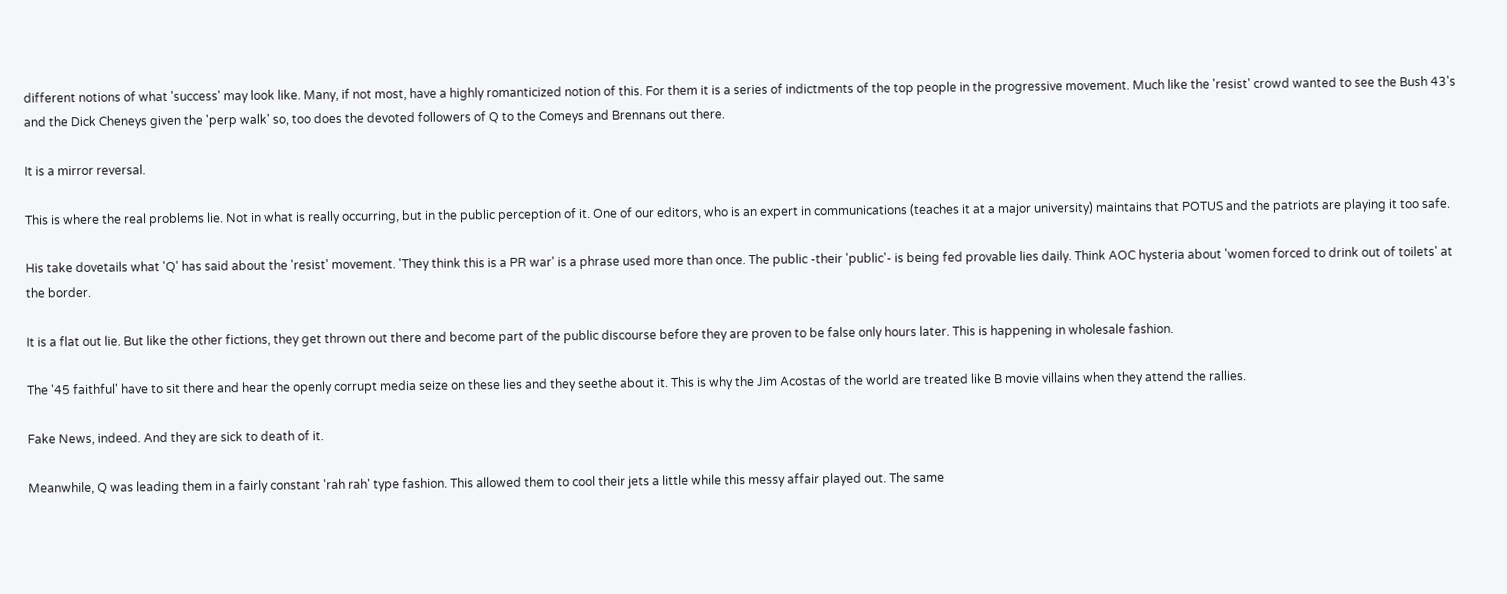different notions of what 'success' may look like. Many, if not most, have a highly romanticized notion of this. For them it is a series of indictments of the top people in the progressive movement. Much like the 'resist' crowd wanted to see the Bush 43's and the Dick Cheneys given the 'perp walk' so, too does the devoted followers of Q to the Comeys and Brennans out there.

It is a mirror reversal.

This is where the real problems lie. Not in what is really occurring, but in the public perception of it. One of our editors, who is an expert in communications (teaches it at a major university) maintains that POTUS and the patriots are playing it too safe.

His take dovetails what 'Q' has said about the 'resist' movement. 'They think this is a PR war' is a phrase used more than once. The public -their 'public'- is being fed provable lies daily. Think AOC hysteria about 'women forced to drink out of toilets' at the border.

It is a flat out lie. But like the other fictions, they get thrown out there and become part of the public discourse before they are proven to be false only hours later. This is happening in wholesale fashion.

The '45 faithful' have to sit there and hear the openly corrupt media seize on these lies and they seethe about it. This is why the Jim Acostas of the world are treated like B movie villains when they attend the rallies.

Fake News, indeed. And they are sick to death of it.

Meanwhile, Q was leading them in a fairly constant 'rah rah' type fashion. This allowed them to cool their jets a little while this messy affair played out. The same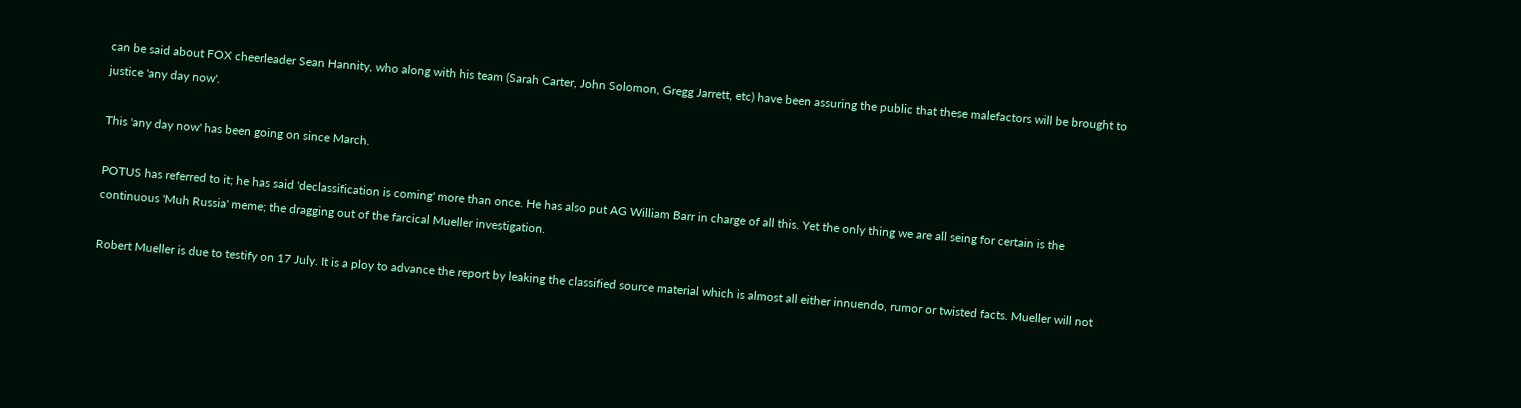can be said about FOX cheerleader Sean Hannity, who along with his team (Sarah Carter, John Solomon, Gregg Jarrett, etc) have been assuring the public that these malefactors will be brought to justice 'any day now'.

This 'any day now' has been going on since March.

POTUS has referred to it; he has said 'declassification is coming' more than once. He has also put AG William Barr in charge of all this. Yet the only thing we are all seing for certain is the continuous 'Muh Russia' meme; the dragging out of the farcical Mueller investigation.

Robert Mueller is due to testify on 17 July. It is a ploy to advance the report by leaking the classified source material which is almost all either innuendo, rumor or twisted facts. Mueller will not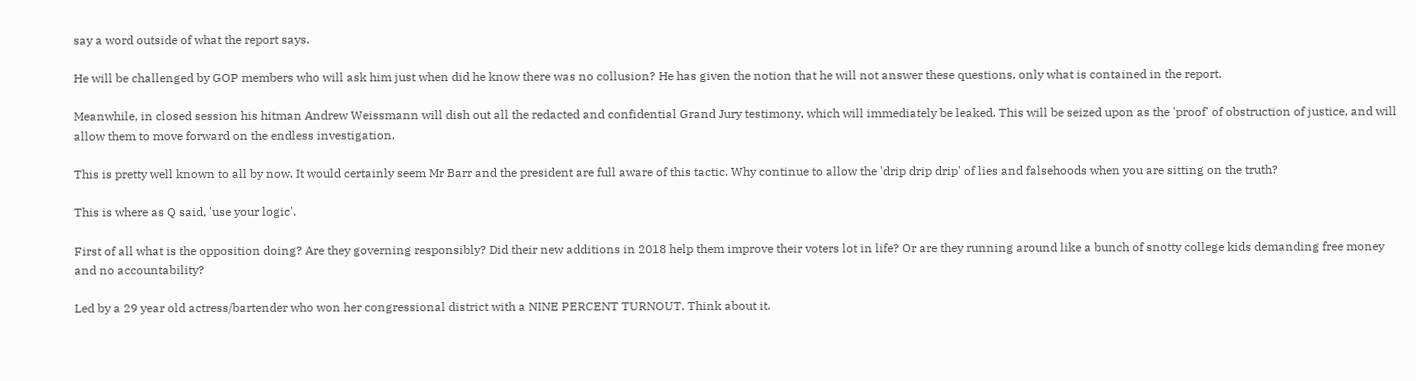say a word outside of what the report says.

He will be challenged by GOP members who will ask him just when did he know there was no collusion? He has given the notion that he will not answer these questions, only what is contained in the report.

Meanwhile, in closed session his hitman Andrew Weissmann will dish out all the redacted and confidential Grand Jury testimony, which will immediately be leaked. This will be seized upon as the 'proof' of obstruction of justice, and will allow them to move forward on the endless investigation.

This is pretty well known to all by now. It would certainly seem Mr Barr and the president are full aware of this tactic. Why continue to allow the 'drip drip drip' of lies and falsehoods when you are sitting on the truth?

This is where as Q said, 'use your logic'.

First of all what is the opposition doing? Are they governing responsibly? Did their new additions in 2018 help them improve their voters lot in life? Or are they running around like a bunch of snotty college kids demanding free money and no accountability?

Led by a 29 year old actress/bartender who won her congressional district with a NINE PERCENT TURNOUT. Think about it.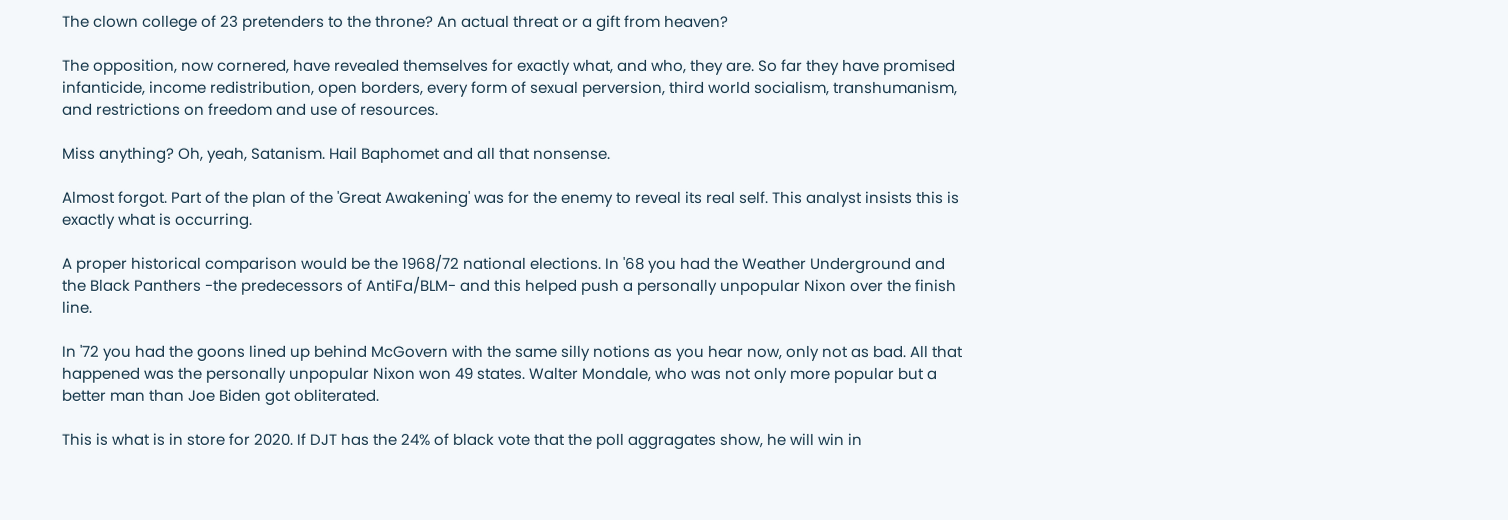The clown college of 23 pretenders to the throne? An actual threat or a gift from heaven?

The opposition, now cornered, have revealed themselves for exactly what, and who, they are. So far they have promised infanticide, income redistribution, open borders, every form of sexual perversion, third world socialism, transhumanism, and restrictions on freedom and use of resources.

Miss anything? Oh, yeah, Satanism. Hail Baphomet and all that nonsense.

Almost forgot. Part of the plan of the 'Great Awakening' was for the enemy to reveal its real self. This analyst insists this is exactly what is occurring.

A proper historical comparison would be the 1968/72 national elections. In '68 you had the Weather Underground and the Black Panthers -the predecessors of AntiFa/BLM- and this helped push a personally unpopular Nixon over the finish line.

In '72 you had the goons lined up behind McGovern with the same silly notions as you hear now, only not as bad. All that happened was the personally unpopular Nixon won 49 states. Walter Mondale, who was not only more popular but a better man than Joe Biden got obliterated.

This is what is in store for 2020. If DJT has the 24% of black vote that the poll aggragates show, he will win in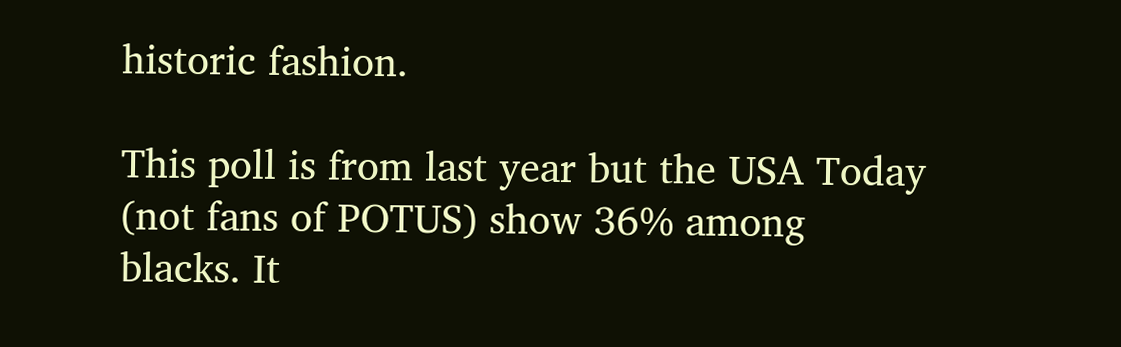historic fashion.

This poll is from last year but the USA Today (not fans of POTUS) show 36% among blacks. It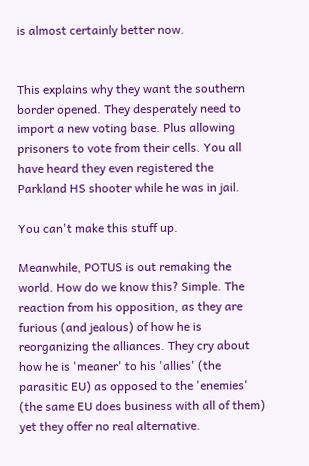is almost certainly better now.


This explains why they want the southern border opened. They desperately need to import a new voting base. Plus allowing prisoners to vote from their cells. You all have heard they even registered the Parkland HS shooter while he was in jail.

You can't make this stuff up.

Meanwhile, POTUS is out remaking the world. How do we know this? Simple. The reaction from his opposition, as they are furious (and jealous) of how he is reorganizing the alliances. They cry about how he is 'meaner' to his 'allies' (the parasitic EU) as opposed to the 'enemies' (the same EU does business with all of them) yet they offer no real alternative.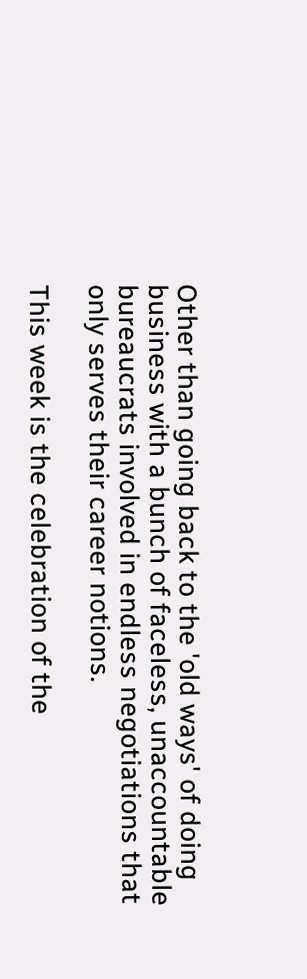Other than going back to the 'old ways' of doing business with a bunch of faceless, unaccountable bureaucrats involved in endless negotiations that only serves their career notions.

This week is the celebration of the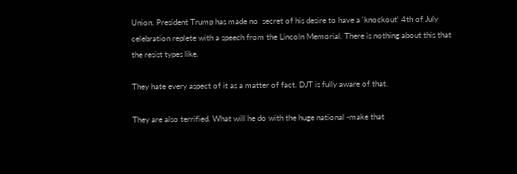Union. President Trump has made no  secret of his desire to have a 'knockout' 4th of July celebration replete with a speech from the Lincoln Memorial. There is nothing about this that the resist types like.

They hate every aspect of it as a matter of fact. DJT is fully aware of that.

They are also terrified. What will he do with the huge national -make that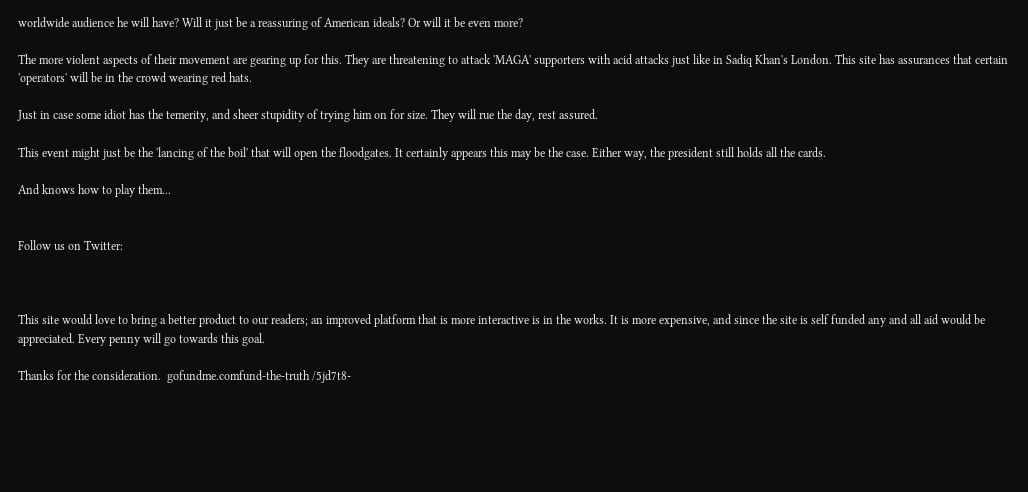worldwide audience he will have? Will it just be a reassuring of American ideals? Or will it be even more?

The more violent aspects of their movement are gearing up for this. They are threatening to attack 'MAGA' supporters with acid attacks just like in Sadiq Khan's London. This site has assurances that certain 'operators' will be in the crowd wearing red hats.

Just in case some idiot has the temerity, and sheer stupidity of trying him on for size. They will rue the day, rest assured.

This event might just be the 'lancing of the boil' that will open the floodgates. It certainly appears this may be the case. Either way, the president still holds all the cards.

And knows how to play them...


Follow us on Twitter:



This site would love to bring a better product to our readers; an improved platform that is more interactive is in the works. It is more expensive, and since the site is self funded any and all aid would be appreciated. Every penny will go towards this goal.

Thanks for the consideration.  gofundme.comfund-the-truth /5jd7t8-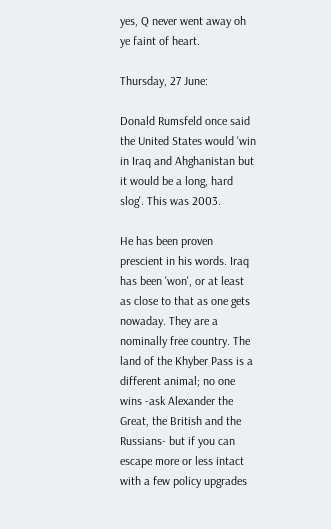yes, Q never went away oh ye faint of heart.

Thursday, 27 June:

Donald Rumsfeld once said the United States would 'win in Iraq and Ahghanistan but it would be a long, hard slog'. This was 2003.

He has been proven prescient in his words. Iraq has been 'won', or at least as close to that as one gets nowaday. They are a nominally free country. The land of the Khyber Pass is a different animal; no one wins -ask Alexander the Great, the British and the Russians- but if you can escape more or less intact with a few policy upgrades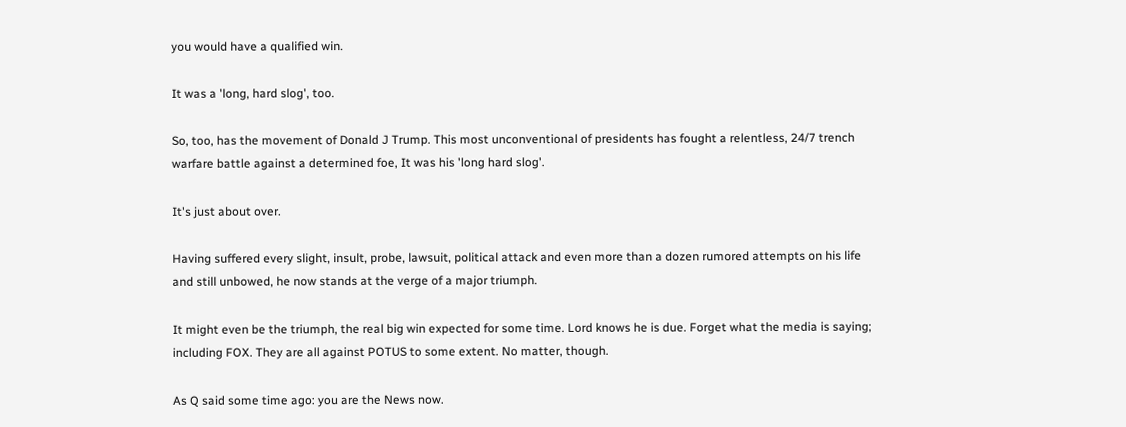you would have a qualified win.

It was a 'long, hard slog', too.

So, too, has the movement of Donald J Trump. This most unconventional of presidents has fought a relentless, 24/7 trench warfare battle against a determined foe, It was his 'long hard slog'.

It's just about over.

Having suffered every slight, insult, probe, lawsuit, political attack and even more than a dozen rumored attempts on his life and still unbowed, he now stands at the verge of a major triumph.

It might even be the triumph, the real big win expected for some time. Lord knows he is due. Forget what the media is saying; including FOX. They are all against POTUS to some extent. No matter, though.

As Q said some time ago: you are the News now.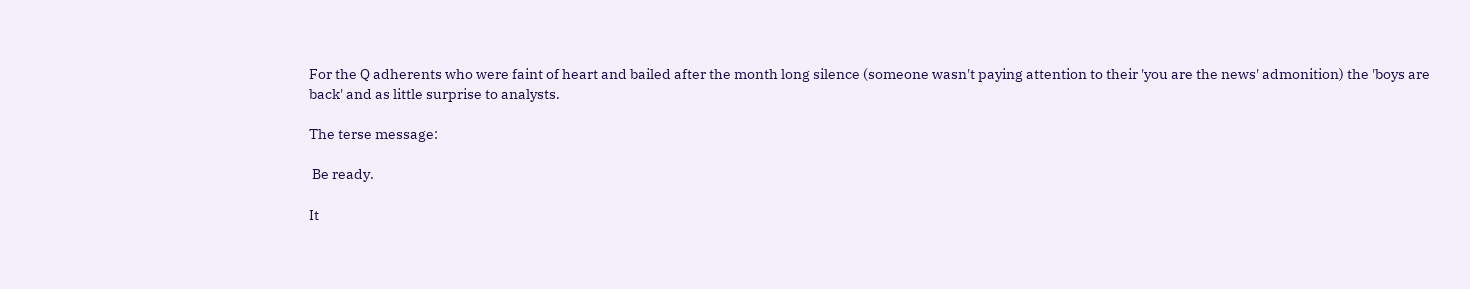For the Q adherents who were faint of heart and bailed after the month long silence (someone wasn't paying attention to their 'you are the news' admonition) the 'boys are back' and as little surprise to analysts.

The terse message:

 Be ready.

It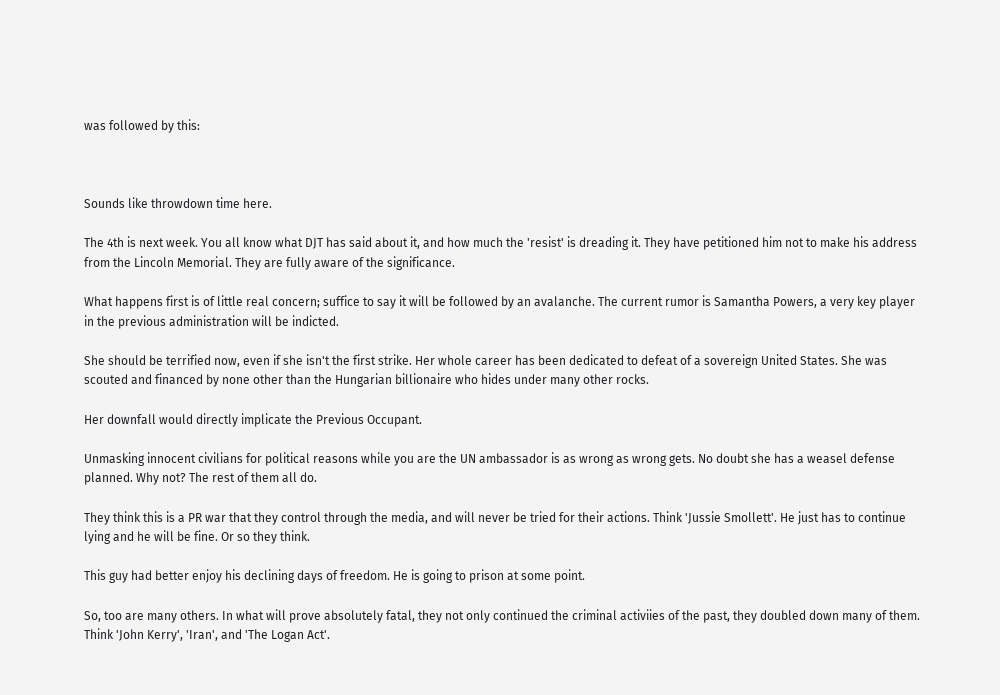was followed by this:



Sounds like throwdown time here.

The 4th is next week. You all know what DJT has said about it, and how much the 'resist' is dreading it. They have petitioned him not to make his address from the Lincoln Memorial. They are fully aware of the significance.

What happens first is of little real concern; suffice to say it will be followed by an avalanche. The current rumor is Samantha Powers, a very key player in the previous administration will be indicted.

She should be terrified now, even if she isn't the first strike. Her whole career has been dedicated to defeat of a sovereign United States. She was scouted and financed by none other than the Hungarian billionaire who hides under many other rocks.

Her downfall would directly implicate the Previous Occupant.

Unmasking innocent civilians for political reasons while you are the UN ambassador is as wrong as wrong gets. No doubt she has a weasel defense planned. Why not? The rest of them all do.

They think this is a PR war that they control through the media, and will never be tried for their actions. Think 'Jussie Smollett'. He just has to continue lying and he will be fine. Or so they think.

This guy had better enjoy his declining days of freedom. He is going to prison at some point.

So, too are many others. In what will prove absolutely fatal, they not only continued the criminal activiies of the past, they doubled down many of them. Think 'John Kerry', 'Iran', and 'The Logan Act'.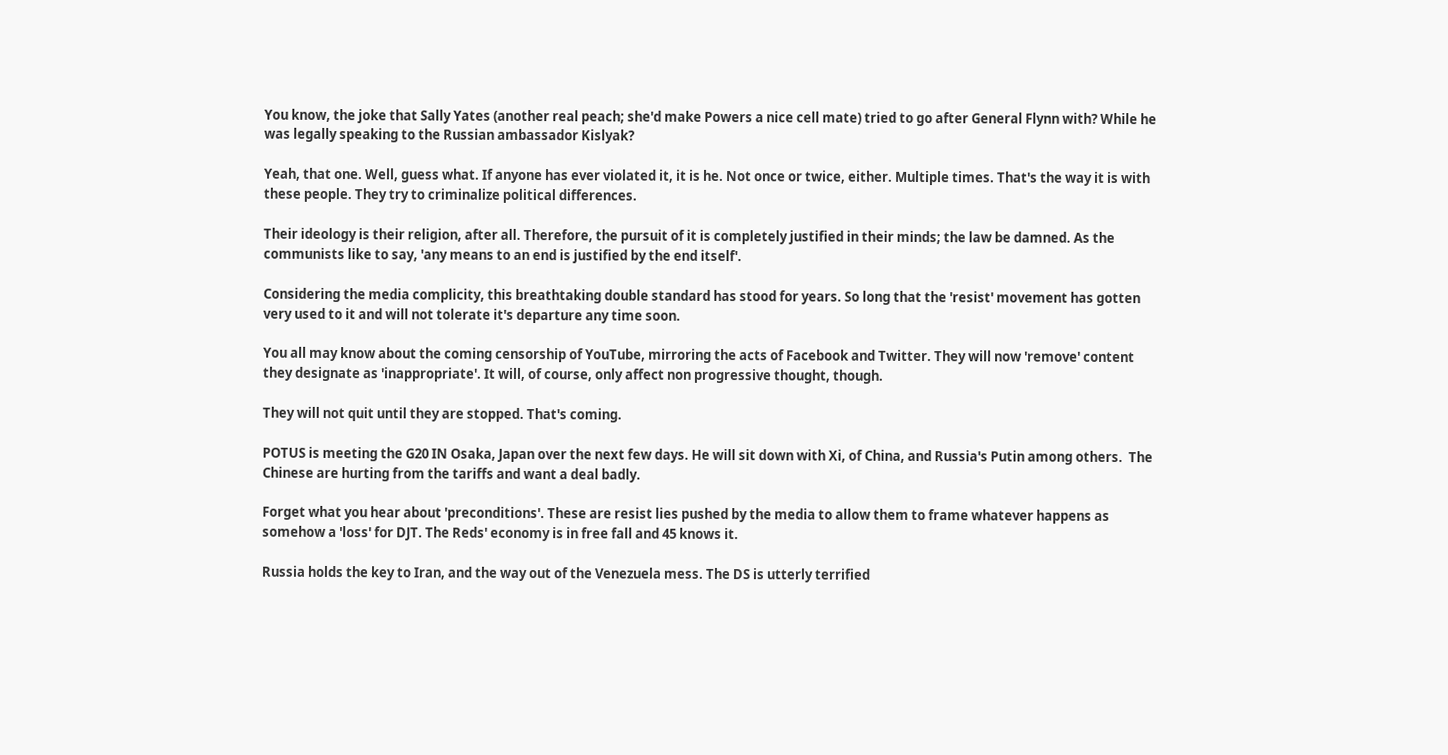You know, the joke that Sally Yates (another real peach; she'd make Powers a nice cell mate) tried to go after General Flynn with? While he was legally speaking to the Russian ambassador Kislyak?

Yeah, that one. Well, guess what. If anyone has ever violated it, it is he. Not once or twice, either. Multiple times. That's the way it is with these people. They try to criminalize political differences.

Their ideology is their religion, after all. Therefore, the pursuit of it is completely justified in their minds; the law be damned. As the communists like to say, 'any means to an end is justified by the end itself'.

Considering the media complicity, this breathtaking double standard has stood for years. So long that the 'resist' movement has gotten very used to it and will not tolerate it's departure any time soon.

You all may know about the coming censorship of YouTube, mirroring the acts of Facebook and Twitter. They will now 'remove' content they designate as 'inappropriate'. It will, of course, only affect non progressive thought, though.

They will not quit until they are stopped. That's coming.

POTUS is meeting the G20 IN Osaka, Japan over the next few days. He will sit down with Xi, of China, and Russia's Putin among others.  The Chinese are hurting from the tariffs and want a deal badly.

Forget what you hear about 'preconditions'. These are resist lies pushed by the media to allow them to frame whatever happens as somehow a 'loss' for DJT. The Reds' economy is in free fall and 45 knows it.

Russia holds the key to Iran, and the way out of the Venezuela mess. The DS is utterly terrified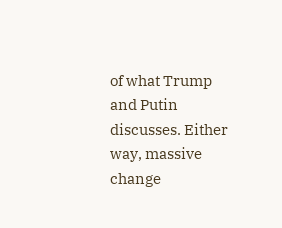of what Trump and Putin discusses. Either way, massive change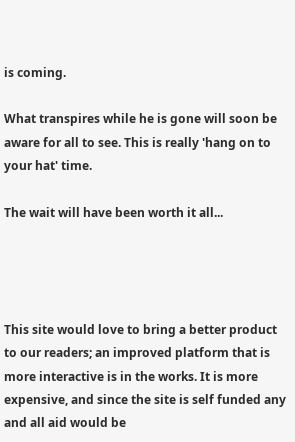is coming.

What transpires while he is gone will soon be aware for all to see. This is really 'hang on to your hat' time.

The wait will have been worth it all...




This site would love to bring a better product to our readers; an improved platform that is more interactive is in the works. It is more expensive, and since the site is self funded any and all aid would be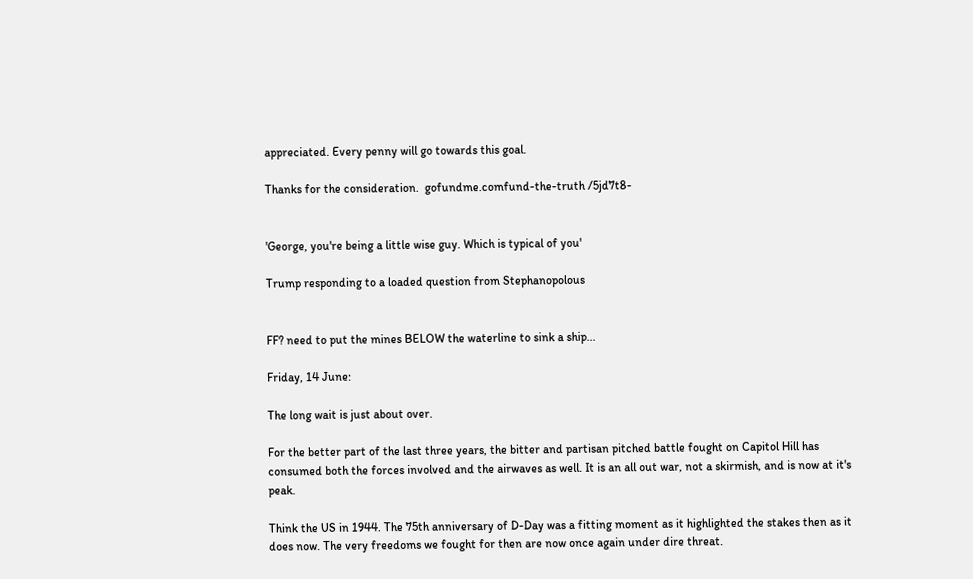appreciated. Every penny will go towards this goal.

Thanks for the consideration.  gofundme.comfund-the-truth /5jd7t8-


'George, you're being a little wise guy. Which is typical of you'

Trump responding to a loaded question from Stephanopolous


FF? need to put the mines BELOW the waterline to sink a ship...

Friday, 14 June:

The long wait is just about over.

For the better part of the last three years, the bitter and partisan pitched battle fought on Capitol Hill has consumed both the forces involved and the airwaves as well. It is an all out war, not a skirmish, and is now at it's peak.

Think the US in 1944. The 75th anniversary of D-Day was a fitting moment as it highlighted the stakes then as it does now. The very freedoms we fought for then are now once again under dire threat.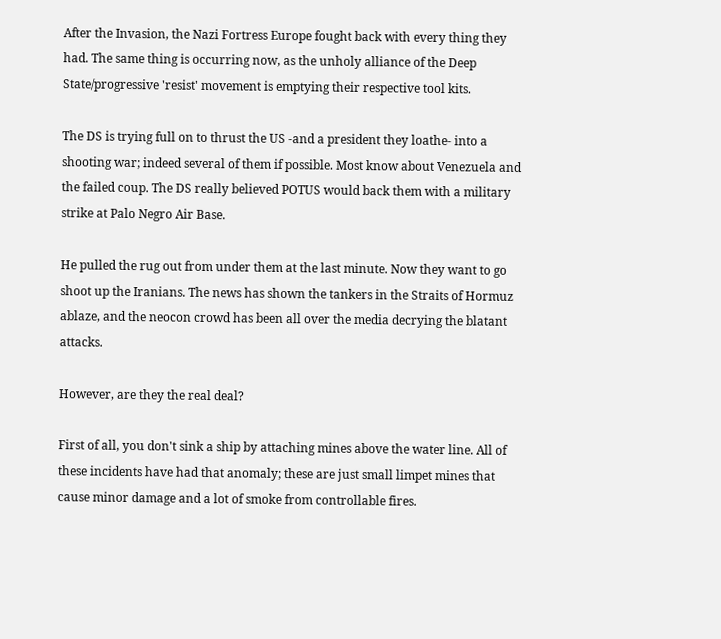After the Invasion, the Nazi Fortress Europe fought back with every thing they had. The same thing is occurring now, as the unholy alliance of the Deep State/progressive 'resist' movement is emptying their respective tool kits.

The DS is trying full on to thrust the US -and a president they loathe- into a shooting war; indeed several of them if possible. Most know about Venezuela and the failed coup. The DS really believed POTUS would back them with a military strike at Palo Negro Air Base.

He pulled the rug out from under them at the last minute. Now they want to go shoot up the Iranians. The news has shown the tankers in the Straits of Hormuz ablaze, and the neocon crowd has been all over the media decrying the blatant attacks.

However, are they the real deal?

First of all, you don't sink a ship by attaching mines above the water line. All of these incidents have had that anomaly; these are just small limpet mines that cause minor damage and a lot of smoke from controllable fires.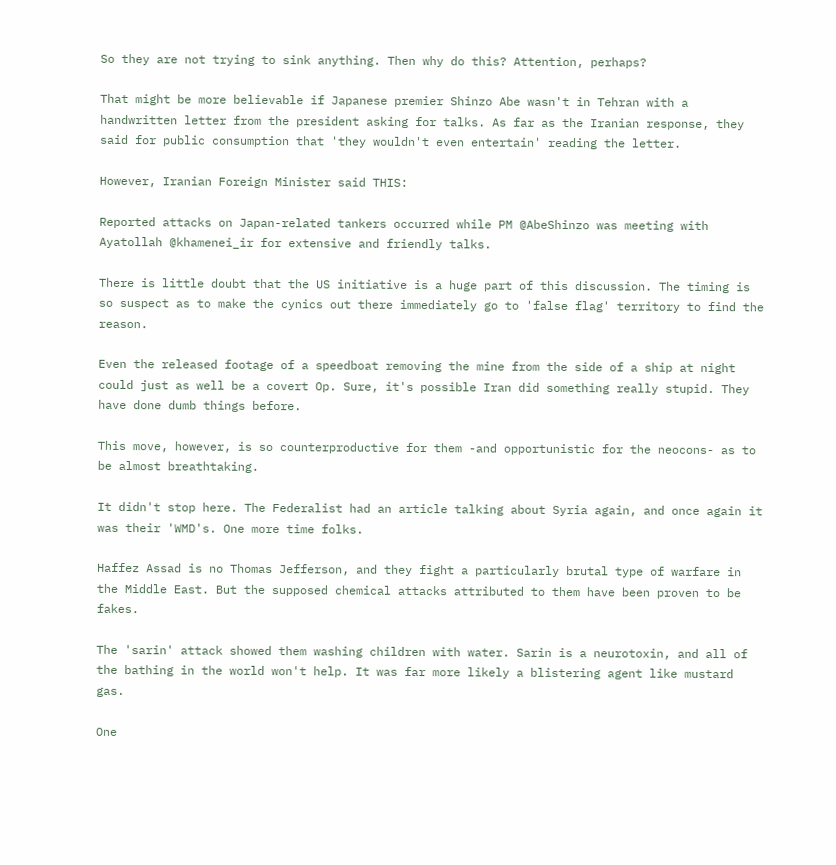So they are not trying to sink anything. Then why do this? Attention, perhaps?

That might be more believable if Japanese premier Shinzo Abe wasn't in Tehran with a handwritten letter from the president asking for talks. As far as the Iranian response, they said for public consumption that 'they wouldn't even entertain' reading the letter.

However, Iranian Foreign Minister said THIS:

Reported attacks on Japan-related tankers occurred while PM @AbeShinzo was meeting with Ayatollah @khamenei_ir for extensive and friendly talks.

There is little doubt that the US initiative is a huge part of this discussion. The timing is so suspect as to make the cynics out there immediately go to 'false flag' territory to find the reason.

Even the released footage of a speedboat removing the mine from the side of a ship at night could just as well be a covert Op. Sure, it's possible Iran did something really stupid. They have done dumb things before.

This move, however, is so counterproductive for them -and opportunistic for the neocons- as to be almost breathtaking.

It didn't stop here. The Federalist had an article talking about Syria again, and once again it was their 'WMD's. One more time folks.

Haffez Assad is no Thomas Jefferson, and they fight a particularly brutal type of warfare in the Middle East. But the supposed chemical attacks attributed to them have been proven to be fakes.

The 'sarin' attack showed them washing children with water. Sarin is a neurotoxin, and all of the bathing in the world won't help. It was far more likely a blistering agent like mustard gas.

One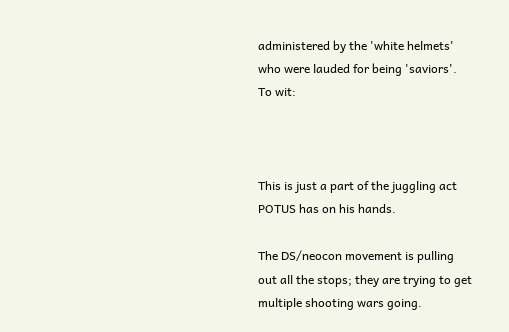administered by the 'white helmets' who were lauded for being 'saviors'. To wit:



This is just a part of the juggling act POTUS has on his hands.

The DS/neocon movement is pulling out all the stops; they are trying to get multiple shooting wars going.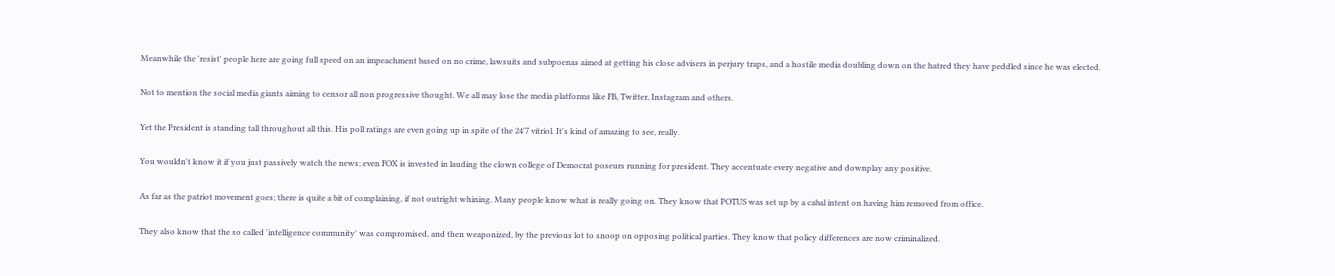Meanwhile the 'resist' people here are going full speed on an impeachment based on no crime, lawsuits and subpoenas aimed at getting his close advisers in perjury traps, and a hostile media doubling down on the hatred they have peddled since he was elected.

Not to mention the social media giants aiming to censor all non progressive thought. We all may lose the media platforms like FB, Twitter, Instagram and others.

Yet the President is standing tall throughout all this. His poll ratings are even going up in spite of the 24'7 vitriol. It's kind of amazing to see, really.

You wouldn't know it if you just passively watch the news; even FOX is invested in lauding the clown college of Democrat poseurs running for president. They accentuate every negative and downplay any positive.

As far as the patriot movement goes; there is quite a bit of complaining, if not outright whining. Many people know what is really going on. They know that POTUS was set up by a cabal intent on having him removed from office.

They also know that the so called 'intelligence community' was compromised, and then weaponized, by the previous lot to snoop on opposing political parties. They know that policy differences are now criminalized.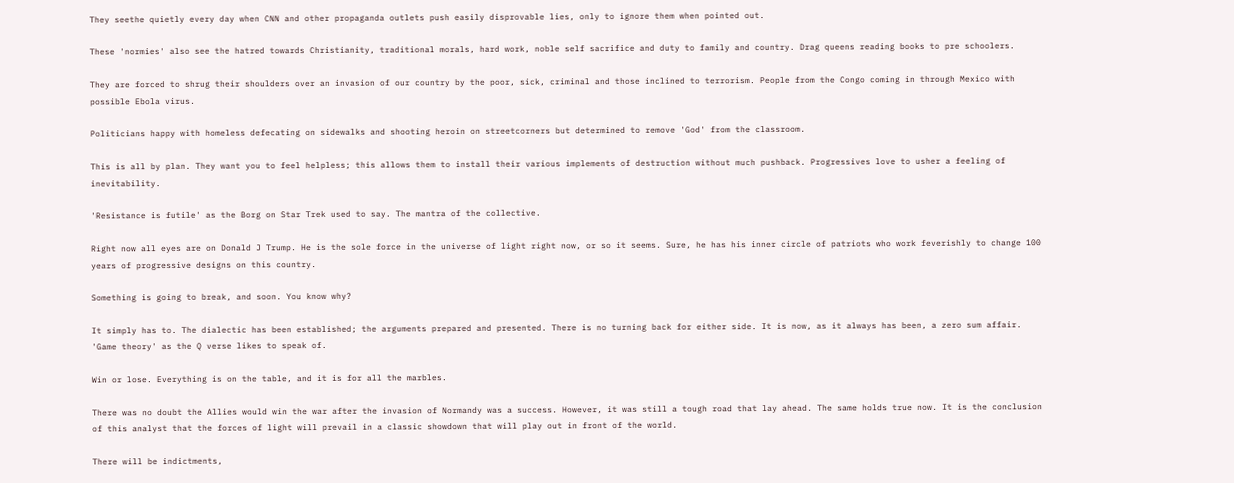They seethe quietly every day when CNN and other propaganda outlets push easily disprovable lies, only to ignore them when pointed out.

These 'normies' also see the hatred towards Christianity, traditional morals, hard work, noble self sacrifice and duty to family and country. Drag queens reading books to pre schoolers.

They are forced to shrug their shoulders over an invasion of our country by the poor, sick, criminal and those inclined to terrorism. People from the Congo coming in through Mexico with possible Ebola virus.

Politicians happy with homeless defecating on sidewalks and shooting heroin on streetcorners but determined to remove 'God' from the classroom.

This is all by plan. They want you to feel helpless; this allows them to install their various implements of destruction without much pushback. Progressives love to usher a feeling of inevitability.

'Resistance is futile' as the Borg on Star Trek used to say. The mantra of the collective.

Right now all eyes are on Donald J Trump. He is the sole force in the universe of light right now, or so it seems. Sure, he has his inner circle of patriots who work feverishly to change 100 years of progressive designs on this country.

Something is going to break, and soon. You know why?

It simply has to. The dialectic has been established; the arguments prepared and presented. There is no turning back for either side. It is now, as it always has been, a zero sum affair. 'Game theory' as the Q verse likes to speak of.

Win or lose. Everything is on the table, and it is for all the marbles.

There was no doubt the Allies would win the war after the invasion of Normandy was a success. However, it was still a tough road that lay ahead. The same holds true now. It is the conclusion of this analyst that the forces of light will prevail in a classic showdown that will play out in front of the world.

There will be indictments,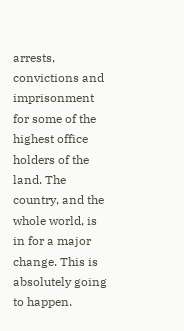arrests, convictions and imprisonment for some of the highest office holders of the land. The country, and the whole world, is in for a major change. This is absolutely going to happen.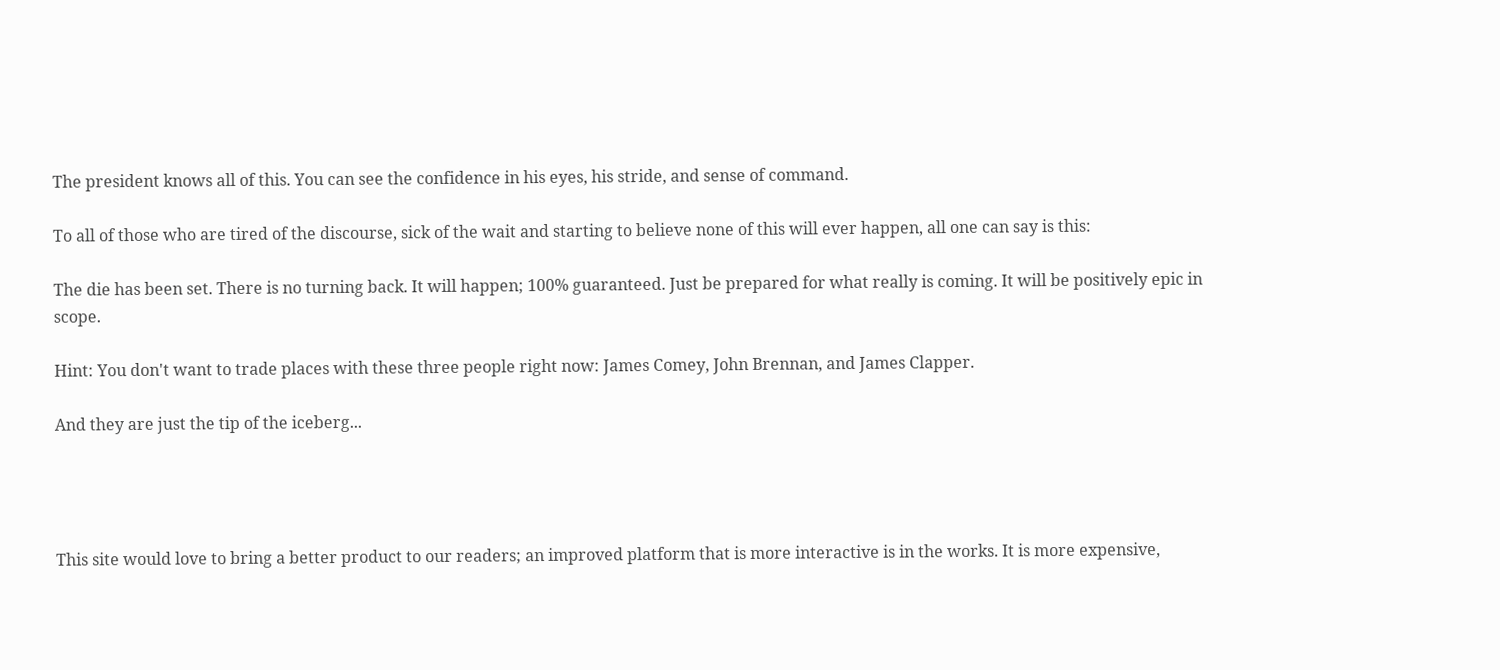The president knows all of this. You can see the confidence in his eyes, his stride, and sense of command.

To all of those who are tired of the discourse, sick of the wait and starting to believe none of this will ever happen, all one can say is this:

The die has been set. There is no turning back. It will happen; 100% guaranteed. Just be prepared for what really is coming. It will be positively epic in scope.

Hint: You don't want to trade places with these three people right now: James Comey, John Brennan, and James Clapper.

And they are just the tip of the iceberg...




This site would love to bring a better product to our readers; an improved platform that is more interactive is in the works. It is more expensive,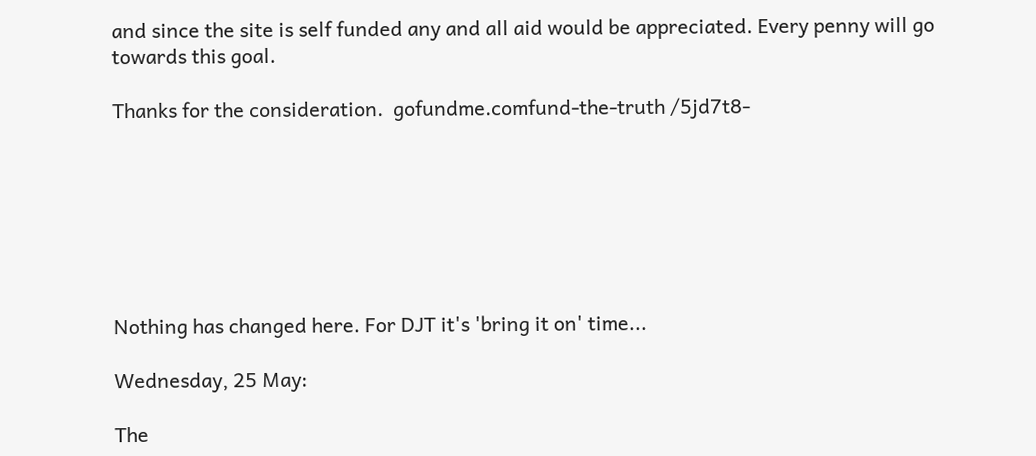and since the site is self funded any and all aid would be appreciated. Every penny will go towards this goal.

Thanks for the consideration.  gofundme.comfund-the-truth /5jd7t8-







Nothing has changed here. For DJT it's 'bring it on' time...

Wednesday, 25 May:

The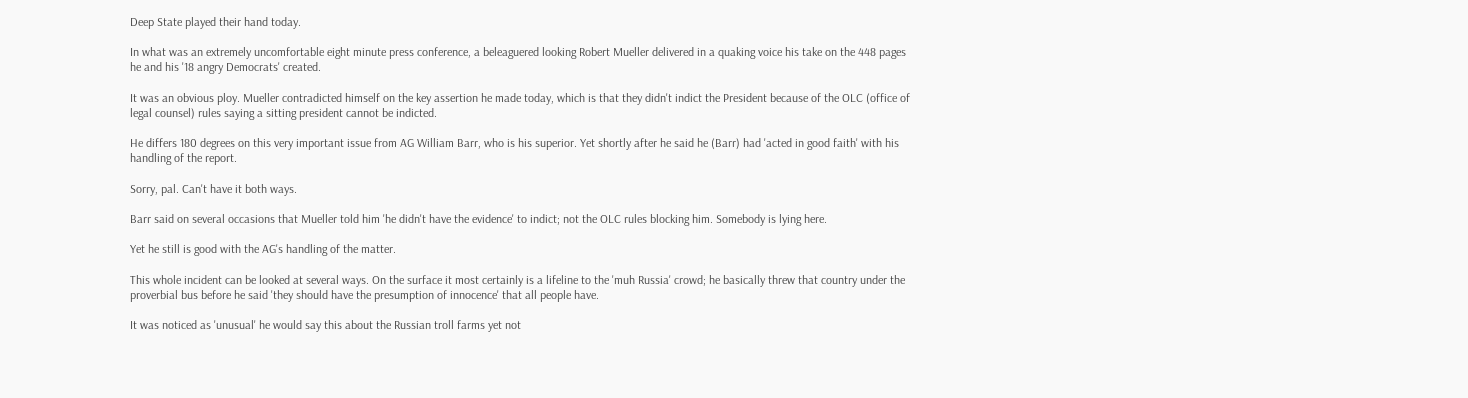Deep State played their hand today.

In what was an extremely uncomfortable eight minute press conference, a beleaguered looking Robert Mueller delivered in a quaking voice his take on the 448 pages he and his '18 angry Democrats' created.

It was an obvious ploy. Mueller contradicted himself on the key assertion he made today, which is that they didn't indict the President because of the OLC (office of legal counsel) rules saying a sitting president cannot be indicted.

He differs 180 degrees on this very important issue from AG William Barr, who is his superior. Yet shortly after he said he (Barr) had 'acted in good faith' with his handling of the report.

Sorry, pal. Can't have it both ways.

Barr said on several occasions that Mueller told him 'he didn't have the evidence' to indict; not the OLC rules blocking him. Somebody is lying here.

Yet he still is good with the AG's handling of the matter.

This whole incident can be looked at several ways. On the surface it most certainly is a lifeline to the 'muh Russia' crowd; he basically threw that country under the proverbial bus before he said 'they should have the presumption of innocence' that all people have.

It was noticed as 'unusual' he would say this about the Russian troll farms yet not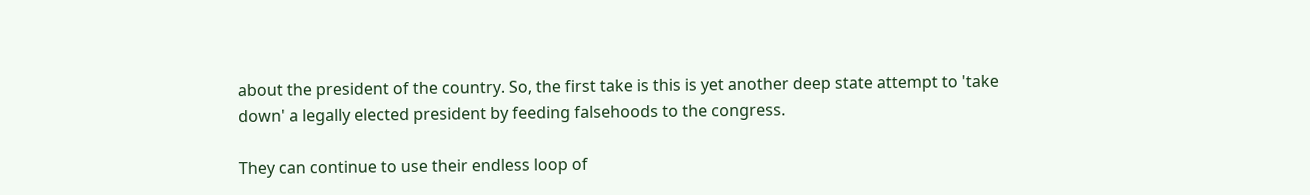about the president of the country. So, the first take is this is yet another deep state attempt to 'take down' a legally elected president by feeding falsehoods to the congress.

They can continue to use their endless loop of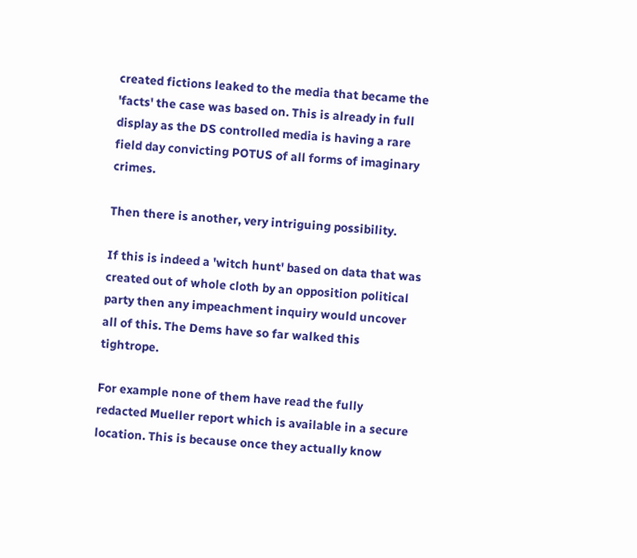created fictions leaked to the media that became the 'facts' the case was based on. This is already in full display as the DS controlled media is having a rare field day convicting POTUS of all forms of imaginary crimes.

Then there is another, very intriguing possibility.

If this is indeed a 'witch hunt' based on data that was created out of whole cloth by an opposition political party then any impeachment inquiry would uncover all of this. The Dems have so far walked this tightrope.

For example none of them have read the fully redacted Mueller report which is available in a secure location. This is because once they actually know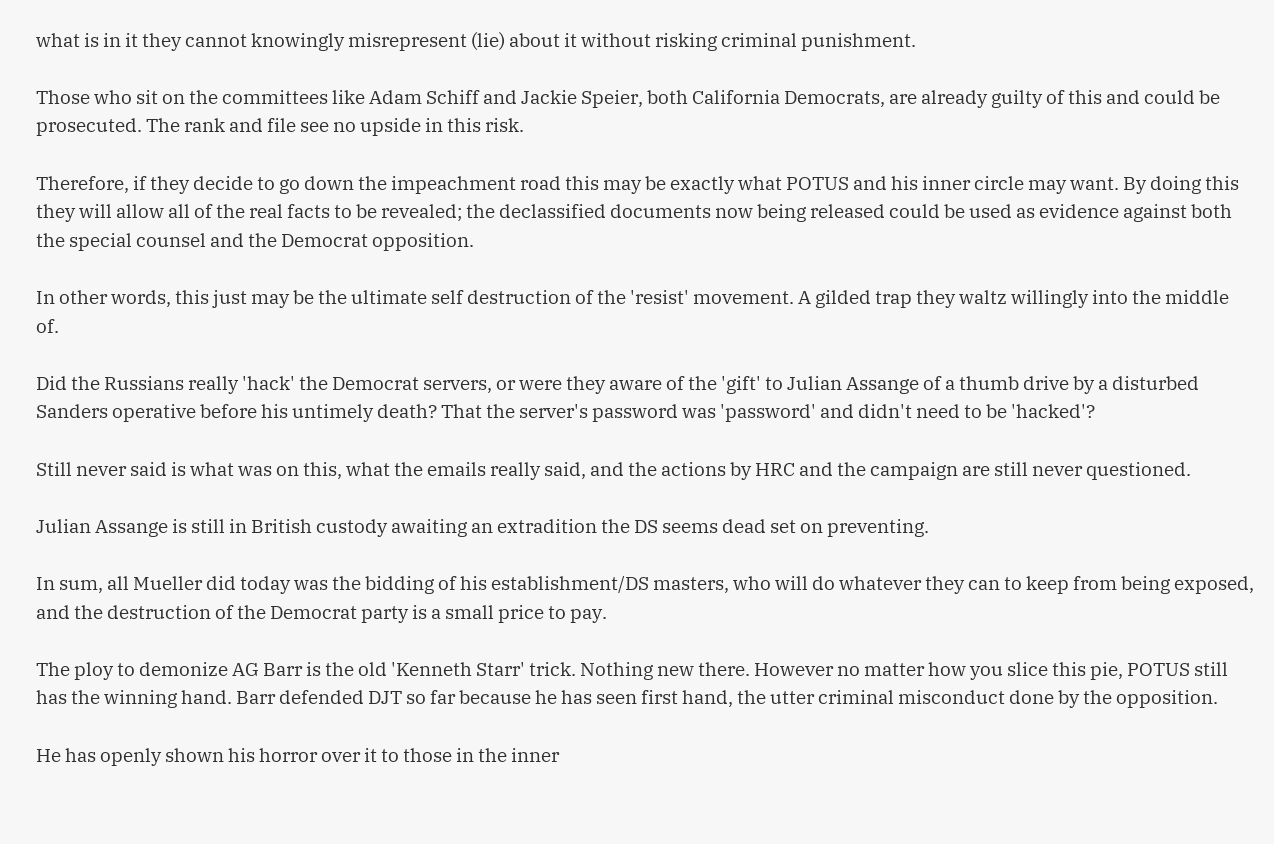what is in it they cannot knowingly misrepresent (lie) about it without risking criminal punishment.

Those who sit on the committees like Adam Schiff and Jackie Speier, both California Democrats, are already guilty of this and could be prosecuted. The rank and file see no upside in this risk.

Therefore, if they decide to go down the impeachment road this may be exactly what POTUS and his inner circle may want. By doing this they will allow all of the real facts to be revealed; the declassified documents now being released could be used as evidence against both the special counsel and the Democrat opposition.

In other words, this just may be the ultimate self destruction of the 'resist' movement. A gilded trap they waltz willingly into the middle of.

Did the Russians really 'hack' the Democrat servers, or were they aware of the 'gift' to Julian Assange of a thumb drive by a disturbed Sanders operative before his untimely death? That the server's password was 'password' and didn't need to be 'hacked'?

Still never said is what was on this, what the emails really said, and the actions by HRC and the campaign are still never questioned.

Julian Assange is still in British custody awaiting an extradition the DS seems dead set on preventing.

In sum, all Mueller did today was the bidding of his establishment/DS masters, who will do whatever they can to keep from being exposed, and the destruction of the Democrat party is a small price to pay.

The ploy to demonize AG Barr is the old 'Kenneth Starr' trick. Nothing new there. However no matter how you slice this pie, POTUS still has the winning hand. Barr defended DJT so far because he has seen first hand, the utter criminal misconduct done by the opposition.

He has openly shown his horror over it to those in the inner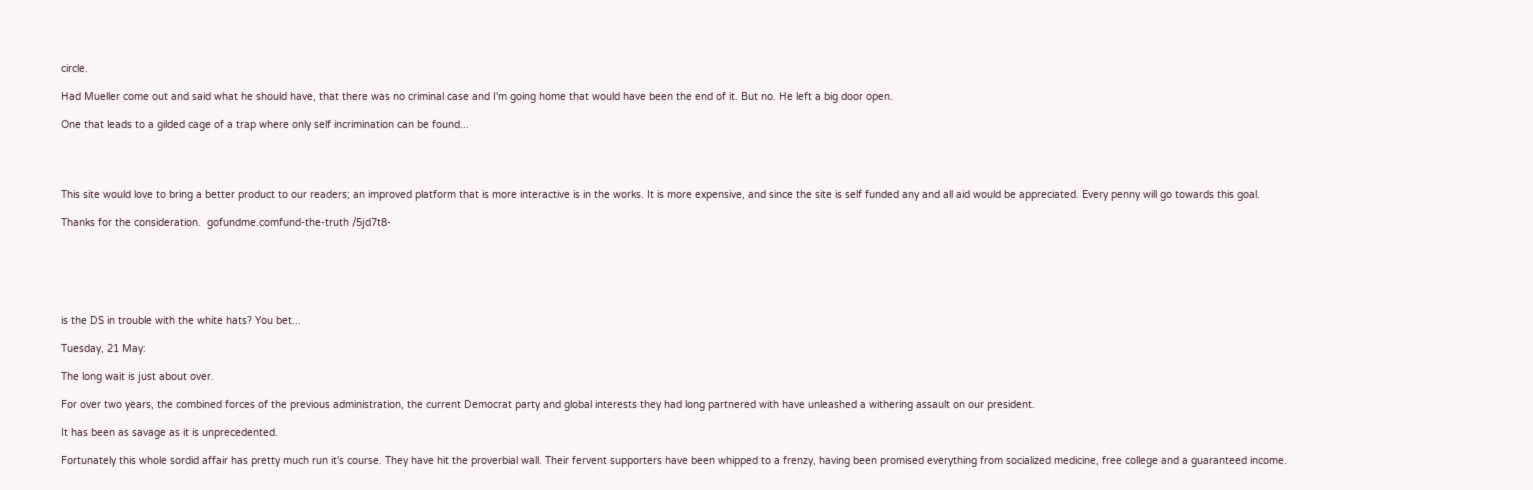circle.

Had Mueller come out and said what he should have, that there was no criminal case and I'm going home that would have been the end of it. But no. He left a big door open.

One that leads to a gilded cage of a trap where only self incrimination can be found...




This site would love to bring a better product to our readers; an improved platform that is more interactive is in the works. It is more expensive, and since the site is self funded any and all aid would be appreciated. Every penny will go towards this goal.

Thanks for the consideration.  gofundme.comfund-the-truth /5jd7t8-






is the DS in trouble with the white hats? You bet...

Tuesday, 21 May:

The long wait is just about over.

For over two years, the combined forces of the previous administration, the current Democrat party and global interests they had long partnered with have unleashed a withering assault on our president.

It has been as savage as it is unprecedented.

Fortunately this whole sordid affair has pretty much run it's course. They have hit the proverbial wall. Their fervent supporters have been whipped to a frenzy, having been promised everything from socialized medicine, free college and a guaranteed income.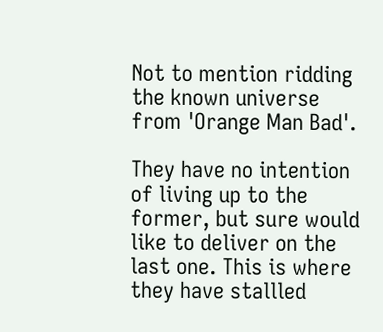Not to mention ridding the known universe from 'Orange Man Bad'.

They have no intention of living up to the former, but sure would like to deliver on the last one. This is where they have stallled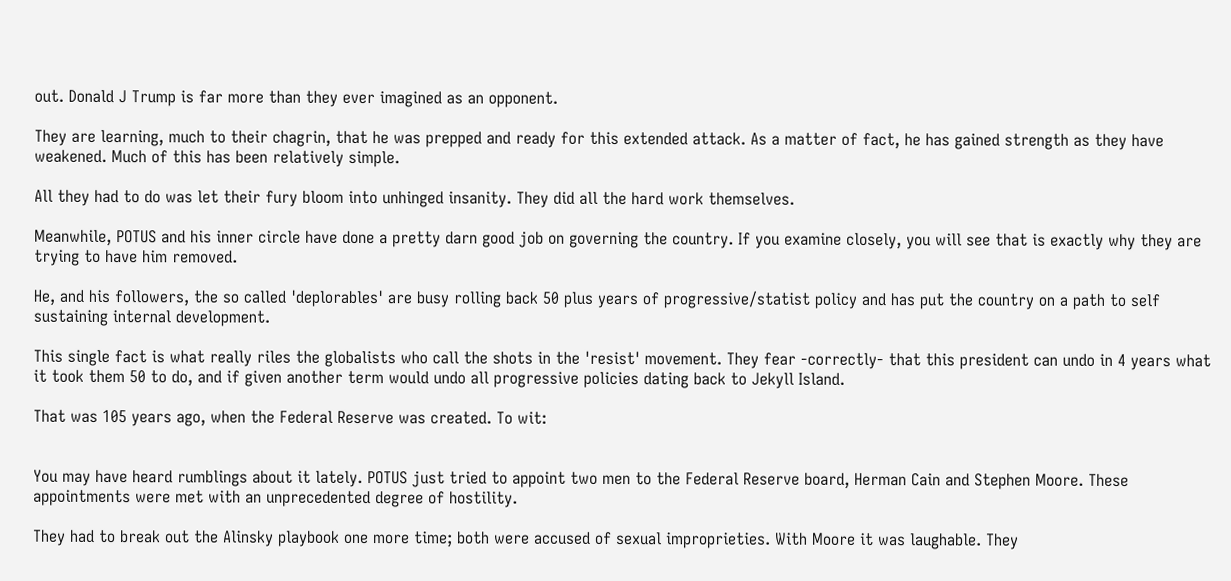out. Donald J Trump is far more than they ever imagined as an opponent.

They are learning, much to their chagrin, that he was prepped and ready for this extended attack. As a matter of fact, he has gained strength as they have weakened. Much of this has been relatively simple.

All they had to do was let their fury bloom into unhinged insanity. They did all the hard work themselves.

Meanwhile, POTUS and his inner circle have done a pretty darn good job on governing the country. If you examine closely, you will see that is exactly why they are trying to have him removed.

He, and his followers, the so called 'deplorables' are busy rolling back 50 plus years of progressive/statist policy and has put the country on a path to self sustaining internal development.

This single fact is what really riles the globalists who call the shots in the 'resist' movement. They fear -correctly- that this president can undo in 4 years what it took them 50 to do, and if given another term would undo all progressive policies dating back to Jekyll Island.

That was 105 years ago, when the Federal Reserve was created. To wit:


You may have heard rumblings about it lately. POTUS just tried to appoint two men to the Federal Reserve board, Herman Cain and Stephen Moore. These appointments were met with an unprecedented degree of hostility.

They had to break out the Alinsky playbook one more time; both were accused of sexual improprieties. With Moore it was laughable. They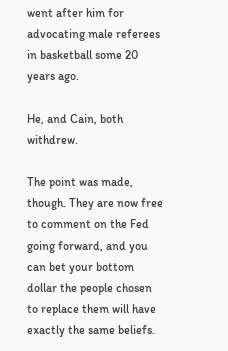went after him for advocating male referees in basketball some 20 years ago.

He, and Cain, both withdrew.

The point was made, though. They are now free to comment on the Fed going forward, and you can bet your bottom dollar the people chosen to replace them will have exactly the same beliefs.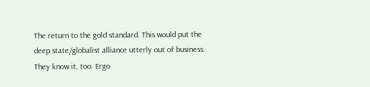The return to the gold standard. This would put the deep state/globalist alliance utterly out of business. They know it, too. Ergo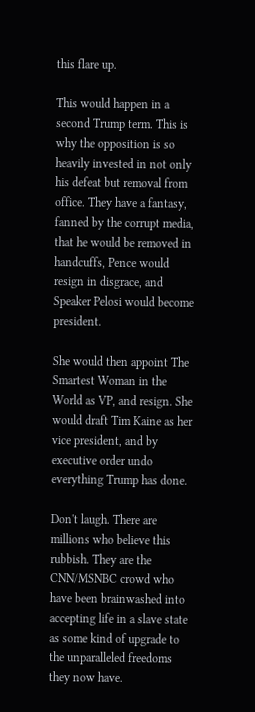this flare up.

This would happen in a second Trump term. This is why the opposition is so heavily invested in not only his defeat but removal from office. They have a fantasy, fanned by the corrupt media, that he would be removed in handcuffs, Pence would resign in disgrace, and Speaker Pelosi would become president.

She would then appoint The Smartest Woman in the World as VP, and resign. She would draft Tim Kaine as her vice president, and by executive order undo everything Trump has done.

Don't laugh. There are millions who believe this rubbish. They are the CNN/MSNBC crowd who have been brainwashed into accepting life in a slave state as some kind of upgrade to the unparalleled freedoms they now have.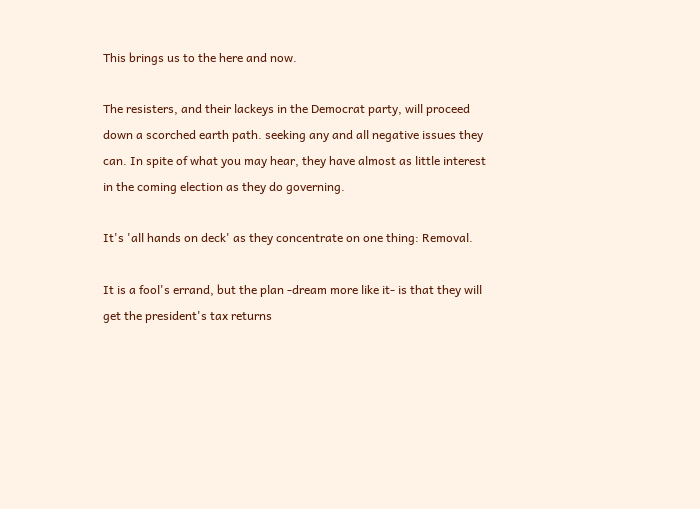This brings us to the here and now.

The resisters, and their lackeys in the Democrat party, will proceed down a scorched earth path. seeking any and all negative issues they can. In spite of what you may hear, they have almost as little interest in the coming election as they do governing.

It's 'all hands on deck' as they concentrate on one thing: Removal.

It is a fool's errand, but the plan -dream more like it- is that they will get the president's tax returns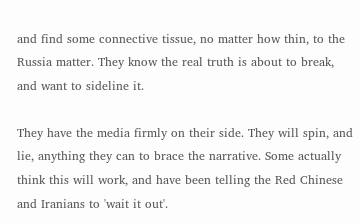and find some connective tissue, no matter how thin, to the Russia matter. They know the real truth is about to break, and want to sideline it.

They have the media firmly on their side. They will spin, and lie, anything they can to brace the narrative. Some actually think this will work, and have been telling the Red Chinese and Iranians to 'wait it out'.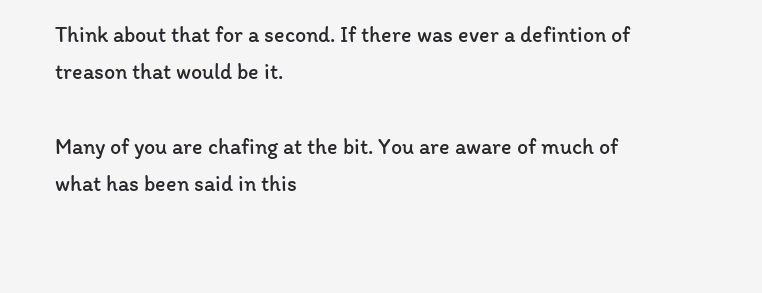Think about that for a second. If there was ever a defintion of treason that would be it.

Many of you are chafing at the bit. You are aware of much of what has been said in this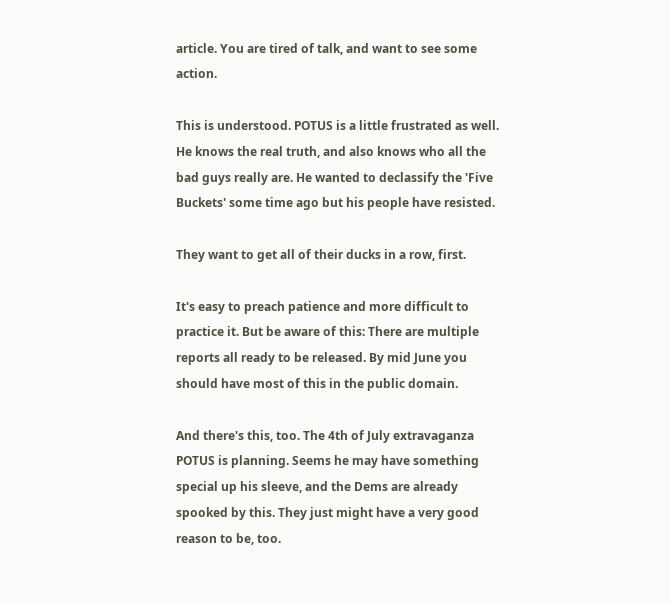article. You are tired of talk, and want to see some action.

This is understood. POTUS is a little frustrated as well. He knows the real truth, and also knows who all the bad guys really are. He wanted to declassify the 'Five Buckets' some time ago but his people have resisted.

They want to get all of their ducks in a row, first.

It's easy to preach patience and more difficult to practice it. But be aware of this: There are multiple reports all ready to be released. By mid June you should have most of this in the public domain.

And there's this, too. The 4th of July extravaganza POTUS is planning. Seems he may have something special up his sleeve, and the Dems are already spooked by this. They just might have a very good reason to be, too.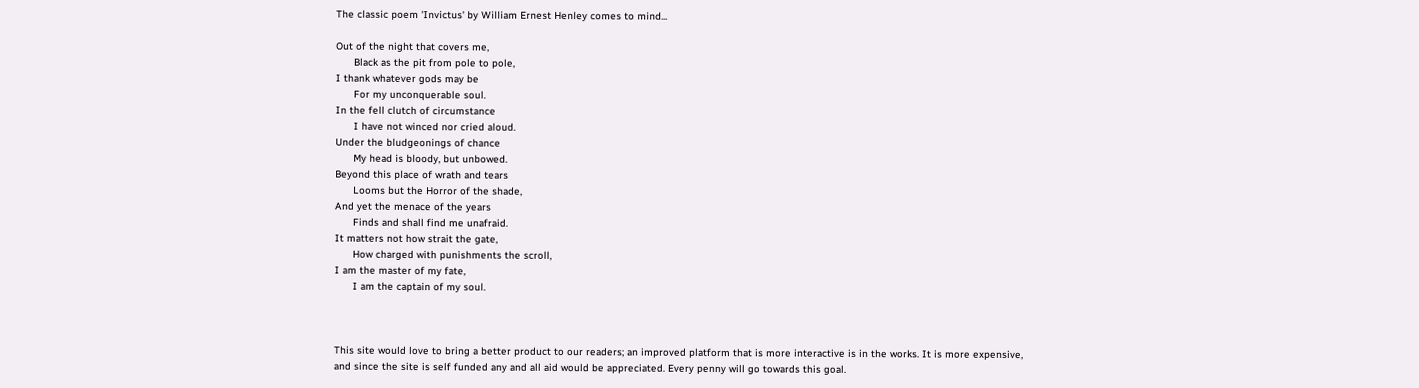The classic poem 'Invictus' by William Ernest Henley comes to mind...

Out of the night that covers me,
      Black as the pit from pole to pole,
I thank whatever gods may be
      For my unconquerable soul.
In the fell clutch of circumstance
      I have not winced nor cried aloud.
Under the bludgeonings of chance
      My head is bloody, but unbowed.
Beyond this place of wrath and tears
      Looms but the Horror of the shade,
And yet the menace of the years
      Finds and shall find me unafraid.
It matters not how strait the gate,
      How charged with punishments the scroll,
I am the master of my fate,
      I am the captain of my soul.



This site would love to bring a better product to our readers; an improved platform that is more interactive is in the works. It is more expensive, and since the site is self funded any and all aid would be appreciated. Every penny will go towards this goal.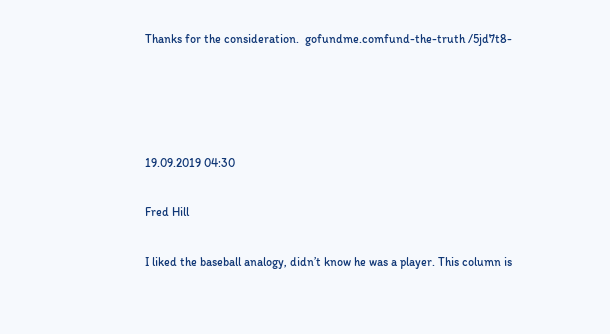Thanks for the consideration.  gofundme.comfund-the-truth /5jd7t8-




19.09.2019 04:30

Fred Hill

I liked the baseball analogy, didn’t know he was a player. This column is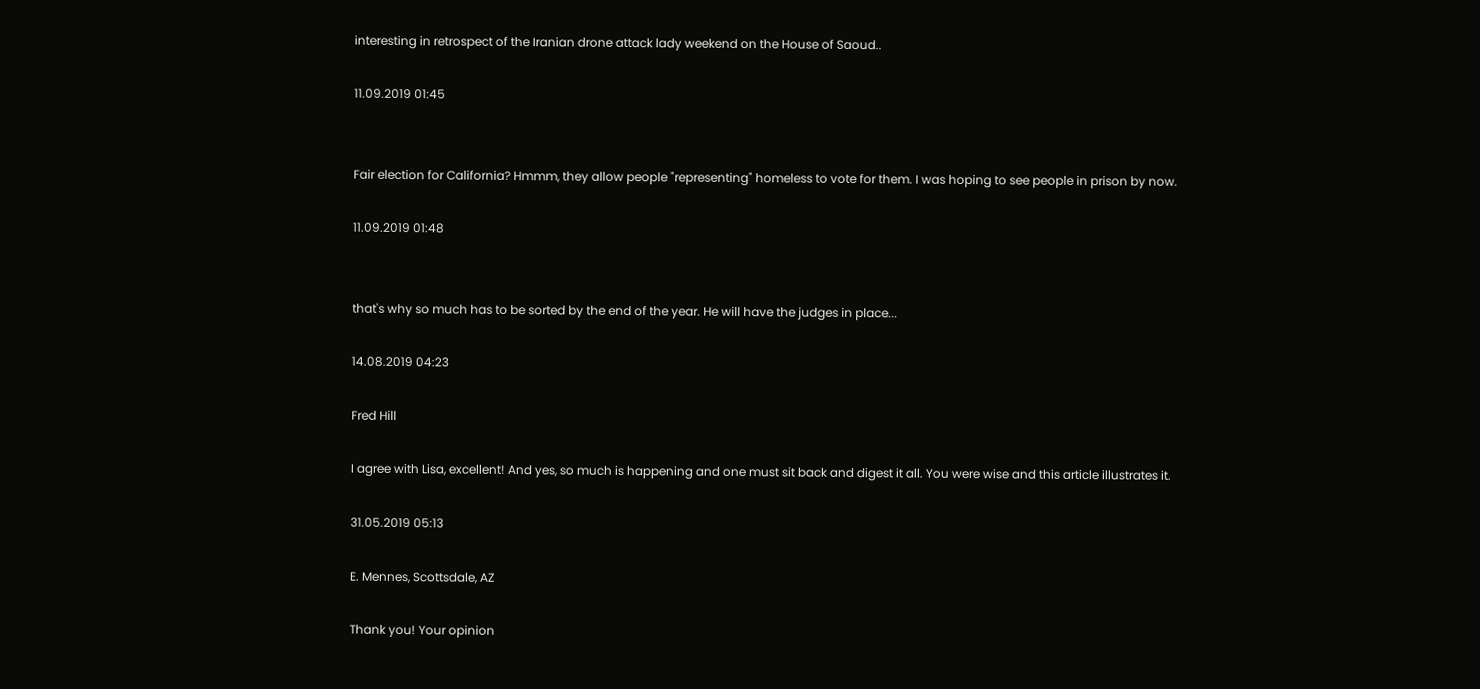interesting in retrospect of the Iranian drone attack lady weekend on the House of Saoud..

11.09.2019 01:45


Fair election for California? Hmmm, they allow people "representing" homeless to vote for them. I was hoping to see people in prison by now.

11.09.2019 01:48


that's why so much has to be sorted by the end of the year. He will have the judges in place...

14.08.2019 04:23

Fred Hill

I agree with Lisa, excellent! And yes, so much is happening and one must sit back and digest it all. You were wise and this article illustrates it.

31.05.2019 05:13

E. Mennes, Scottsdale, AZ

Thank you! Your opinion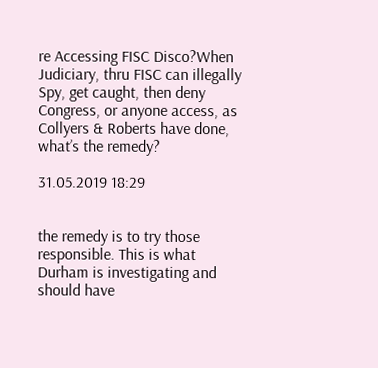re Accessing FISC Disco?When Judiciary, thru FISC can illegally Spy, get caught, then deny Congress, or anyone access, as Collyers & Roberts have done, what’s the remedy?

31.05.2019 18:29


the remedy is to try those responsible. This is what Durham is investigating and should have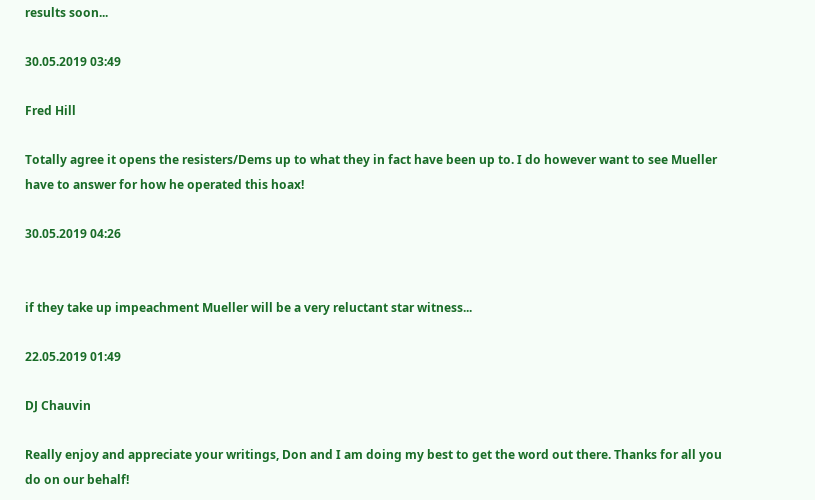results soon...

30.05.2019 03:49

Fred Hill

Totally agree it opens the resisters/Dems up to what they in fact have been up to. I do however want to see Mueller have to answer for how he operated this hoax!

30.05.2019 04:26


if they take up impeachment Mueller will be a very reluctant star witness...

22.05.2019 01:49

DJ Chauvin

Really enjoy and appreciate your writings, Don and I am doing my best to get the word out there. Thanks for all you do on our behalf!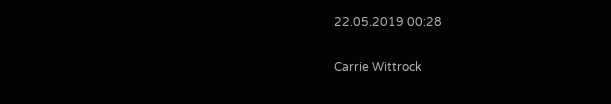22.05.2019 00:28

Carrie Wittrock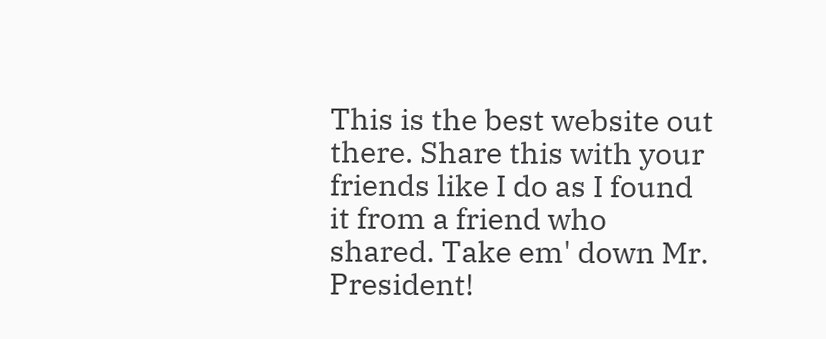This is the best website out there. Share this with your friends like I do as I found it from a friend who shared. Take em' down Mr. President!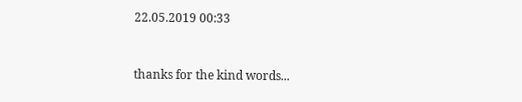22.05.2019 00:33


thanks for the kind words...